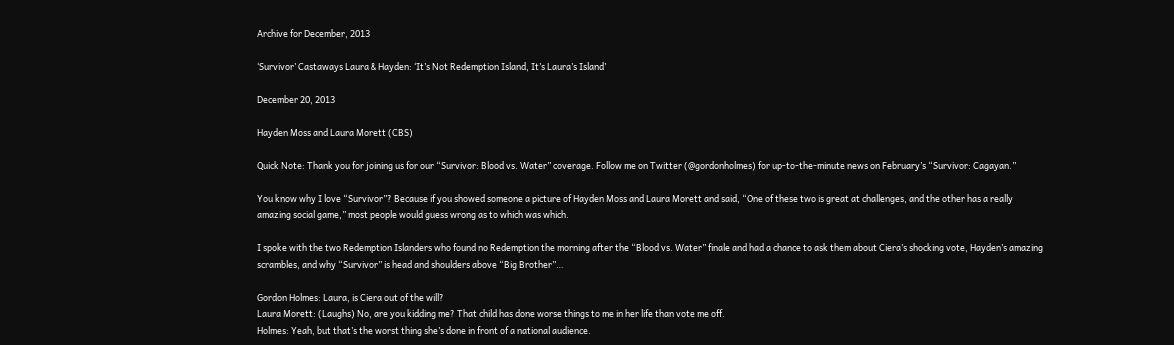Archive for December, 2013

‘Survivor’ Castaways Laura & Hayden: ‘It’s Not Redemption Island, It’s Laura’s Island’

December 20, 2013

Hayden Moss and Laura Morett (CBS)

Quick Note: Thank you for joining us for our “Survivor: Blood vs. Water” coverage. Follow me on Twitter (@gordonholmes) for up-to-the-minute news on February’s “Survivor: Cagayan.”

You know why I love “Survivor”? Because if you showed someone a picture of Hayden Moss and Laura Morett and said, “One of these two is great at challenges, and the other has a really amazing social game,” most people would guess wrong as to which was which.

I spoke with the two Redemption Islanders who found no Redemption the morning after the “Blood vs. Water” finale and had a chance to ask them about Ciera’s shocking vote, Hayden’s amazing scrambles, and why “Survivor” is head and shoulders above “Big Brother”…

Gordon Holmes: Laura, is Ciera out of the will?
Laura Morett: (Laughs) No, are you kidding me? That child has done worse things to me in her life than vote me off.
Holmes: Yeah, but that’s the worst thing she’s done in front of a national audience.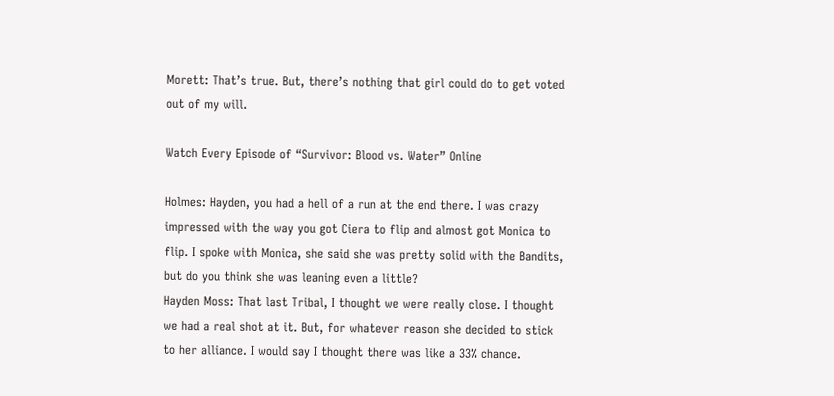Morett: That’s true. But, there’s nothing that girl could do to get voted out of my will.

Watch Every Episode of “Survivor: Blood vs. Water” Online

Holmes: Hayden, you had a hell of a run at the end there. I was crazy impressed with the way you got Ciera to flip and almost got Monica to flip. I spoke with Monica, she said she was pretty solid with the Bandits, but do you think she was leaning even a little?
Hayden Moss: That last Tribal, I thought we were really close. I thought we had a real shot at it. But, for whatever reason she decided to stick to her alliance. I would say I thought there was like a 33% chance.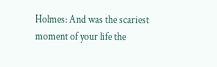Holmes: And was the scariest moment of your life the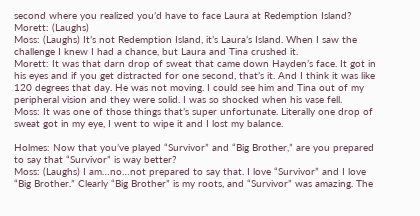second where you realized you’d have to face Laura at Redemption Island?
Morett: (Laughs)
Moss: (Laughs) It’s not Redemption Island, it’s Laura’s Island. When I saw the challenge I knew I had a chance, but Laura and Tina crushed it.
Morett: It was that darn drop of sweat that came down Hayden’s face. It got in his eyes and if you get distracted for one second, that’s it. And I think it was like 120 degrees that day. He was not moving. I could see him and Tina out of my peripheral vision and they were solid. I was so shocked when his vase fell.
Moss: It was one of those things that’s super unfortunate. Literally one drop of sweat got in my eye, I went to wipe it and I lost my balance.

Holmes: Now that you’ve played “Survivor” and “Big Brother,” are you prepared to say that “Survivor” is way better?
Moss: (Laughs) I am…no…not prepared to say that. I love “Survivor” and I love “Big Brother.” Clearly “Big Brother” is my roots, and “Survivor” was amazing. The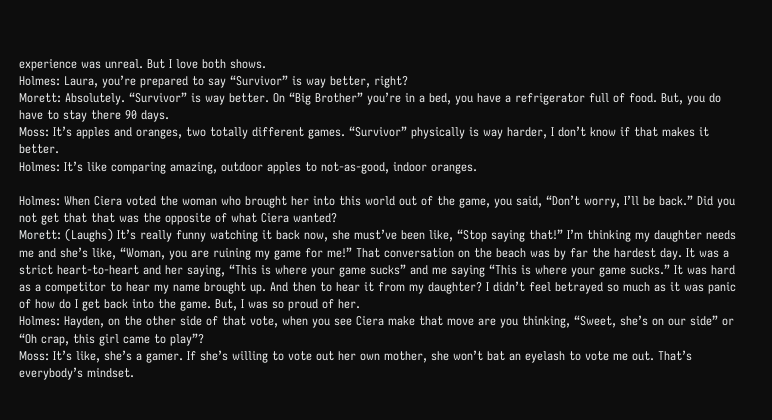experience was unreal. But I love both shows.
Holmes: Laura, you’re prepared to say “Survivor” is way better, right?
Morett: Absolutely. “Survivor” is way better. On “Big Brother” you’re in a bed, you have a refrigerator full of food. But, you do have to stay there 90 days.
Moss: It’s apples and oranges, two totally different games. “Survivor” physically is way harder, I don’t know if that makes it better.
Holmes: It’s like comparing amazing, outdoor apples to not-as-good, indoor oranges.

Holmes: When Ciera voted the woman who brought her into this world out of the game, you said, “Don’t worry, I’ll be back.” Did you not get that that was the opposite of what Ciera wanted?
Morett: (Laughs) It’s really funny watching it back now, she must’ve been like, “Stop saying that!” I’m thinking my daughter needs me and she’s like, “Woman, you are ruining my game for me!” That conversation on the beach was by far the hardest day. It was a strict heart-to-heart and her saying, “This is where your game sucks” and me saying “This is where your game sucks.” It was hard as a competitor to hear my name brought up. And then to hear it from my daughter? I didn’t feel betrayed so much as it was panic of how do I get back into the game. But, I was so proud of her.
Holmes: Hayden, on the other side of that vote, when you see Ciera make that move are you thinking, “Sweet, she’s on our side” or “Oh crap, this girl came to play”?
Moss: It’s like, she’s a gamer. If she’s willing to vote out her own mother, she won’t bat an eyelash to vote me out. That’s everybody’s mindset.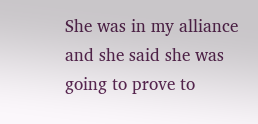She was in my alliance and she said she was going to prove to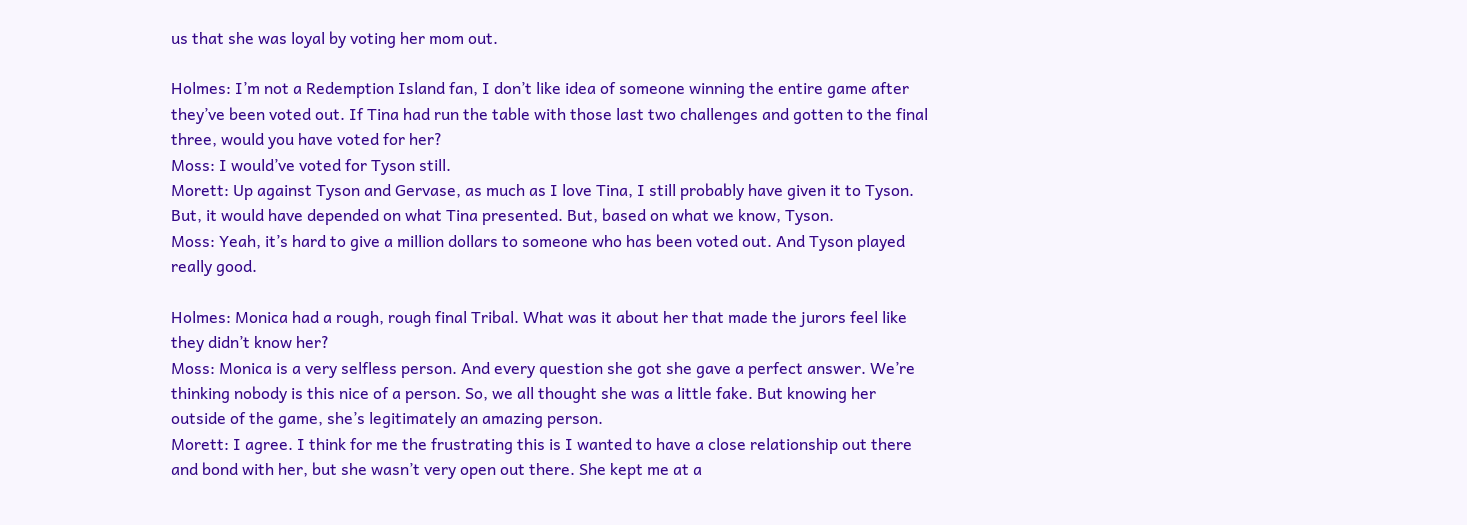us that she was loyal by voting her mom out.

Holmes: I’m not a Redemption Island fan, I don’t like idea of someone winning the entire game after they’ve been voted out. If Tina had run the table with those last two challenges and gotten to the final three, would you have voted for her?
Moss: I would’ve voted for Tyson still.
Morett: Up against Tyson and Gervase, as much as I love Tina, I still probably have given it to Tyson. But, it would have depended on what Tina presented. But, based on what we know, Tyson.
Moss: Yeah, it’s hard to give a million dollars to someone who has been voted out. And Tyson played really good.

Holmes: Monica had a rough, rough final Tribal. What was it about her that made the jurors feel like they didn’t know her?
Moss: Monica is a very selfless person. And every question she got she gave a perfect answer. We’re thinking nobody is this nice of a person. So, we all thought she was a little fake. But knowing her outside of the game, she’s legitimately an amazing person.
Morett: I agree. I think for me the frustrating this is I wanted to have a close relationship out there and bond with her, but she wasn’t very open out there. She kept me at a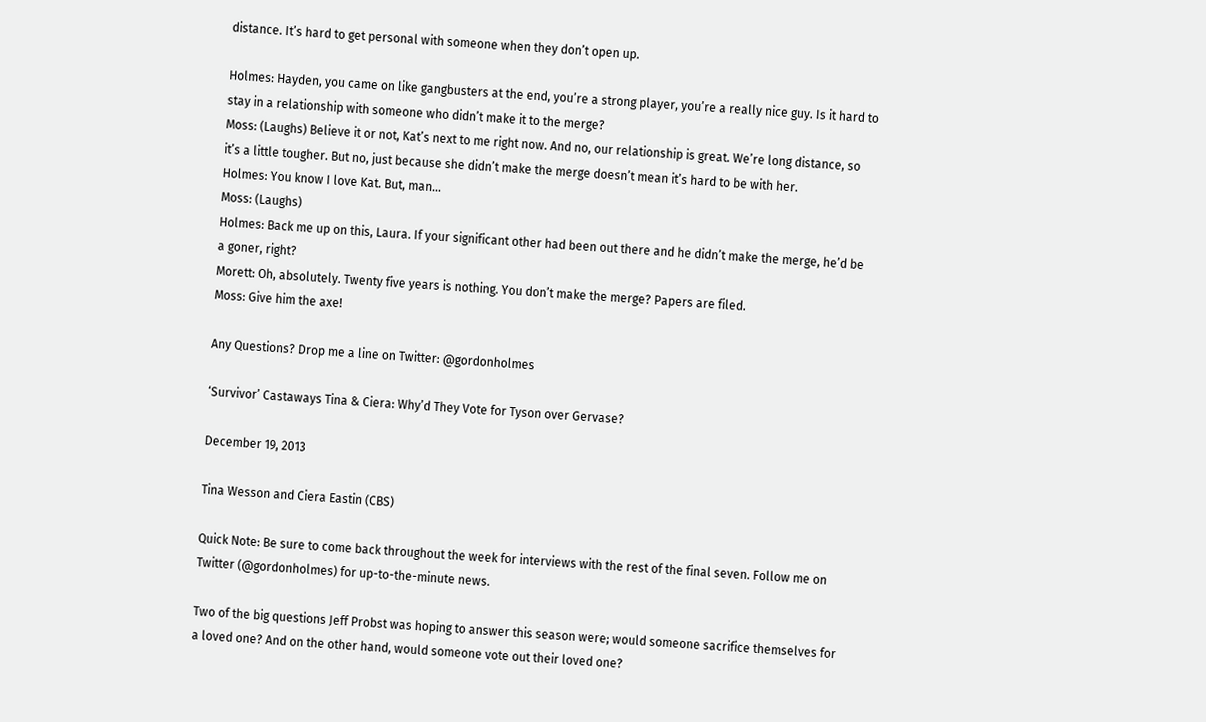distance. It’s hard to get personal with someone when they don’t open up.

Holmes: Hayden, you came on like gangbusters at the end, you’re a strong player, you’re a really nice guy. Is it hard to stay in a relationship with someone who didn’t make it to the merge?
Moss: (Laughs) Believe it or not, Kat’s next to me right now. And no, our relationship is great. We’re long distance, so it’s a little tougher. But no, just because she didn’t make the merge doesn’t mean it’s hard to be with her.
Holmes: You know I love Kat. But, man…
Moss: (Laughs)
Holmes: Back me up on this, Laura. If your significant other had been out there and he didn’t make the merge, he’d be a goner, right?
Morett: Oh, absolutely. Twenty five years is nothing. You don’t make the merge? Papers are filed.
Moss: Give him the axe!

Any Questions? Drop me a line on Twitter: @gordonholmes

‘Survivor’ Castaways Tina & Ciera: Why’d They Vote for Tyson over Gervase?

December 19, 2013

Tina Wesson and Ciera Eastin (CBS)

Quick Note: Be sure to come back throughout the week for interviews with the rest of the final seven. Follow me on Twitter (@gordonholmes) for up-to-the-minute news.

Two of the big questions Jeff Probst was hoping to answer this season were; would someone sacrifice themselves for a loved one? And on the other hand, would someone vote out their loved one?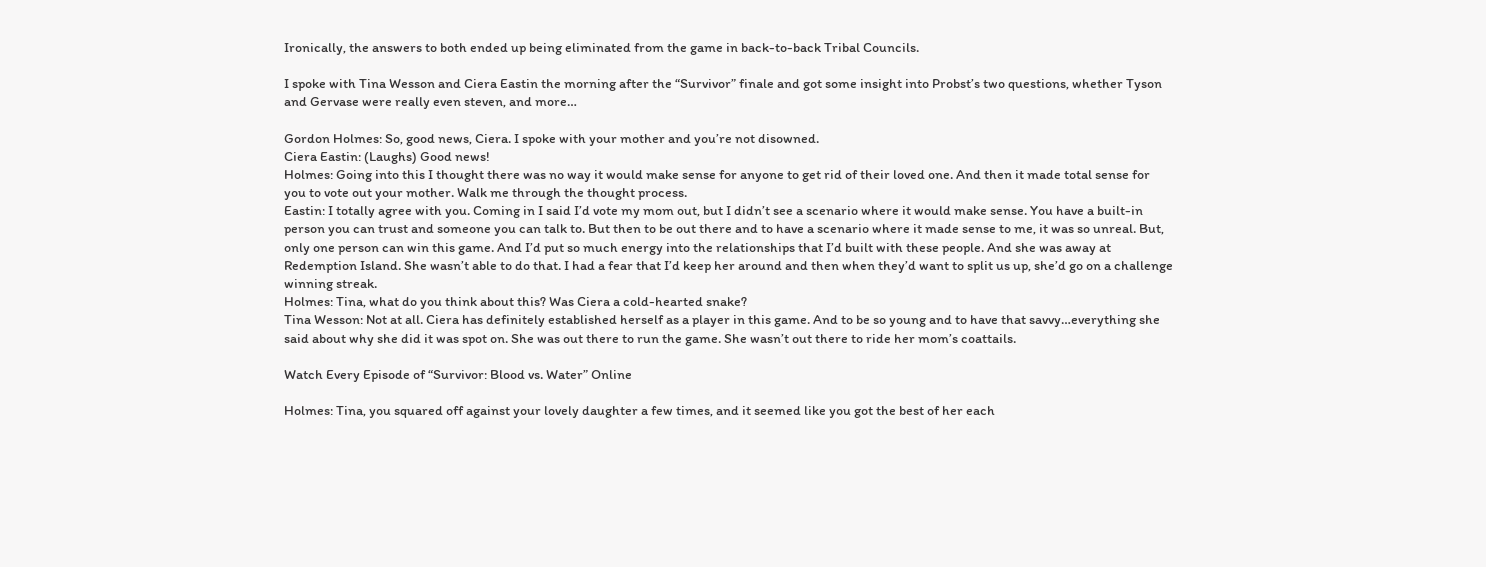Ironically, the answers to both ended up being eliminated from the game in back-to-back Tribal Councils.

I spoke with Tina Wesson and Ciera Eastin the morning after the “Survivor” finale and got some insight into Probst’s two questions, whether Tyson and Gervase were really even steven, and more…

Gordon Holmes: So, good news, Ciera. I spoke with your mother and you’re not disowned.
Ciera Eastin: (Laughs) Good news!
Holmes: Going into this I thought there was no way it would make sense for anyone to get rid of their loved one. And then it made total sense for you to vote out your mother. Walk me through the thought process.
Eastin: I totally agree with you. Coming in I said I’d vote my mom out, but I didn’t see a scenario where it would make sense. You have a built-in person you can trust and someone you can talk to. But then to be out there and to have a scenario where it made sense to me, it was so unreal. But, only one person can win this game. And I’d put so much energy into the relationships that I’d built with these people. And she was away at Redemption Island. She wasn’t able to do that. I had a fear that I’d keep her around and then when they’d want to split us up, she’d go on a challenge winning streak.
Holmes: Tina, what do you think about this? Was Ciera a cold-hearted snake?
Tina Wesson: Not at all. Ciera has definitely established herself as a player in this game. And to be so young and to have that savvy…everything she said about why she did it was spot on. She was out there to run the game. She wasn’t out there to ride her mom’s coattails.

Watch Every Episode of “Survivor: Blood vs. Water” Online

Holmes: Tina, you squared off against your lovely daughter a few times, and it seemed like you got the best of her each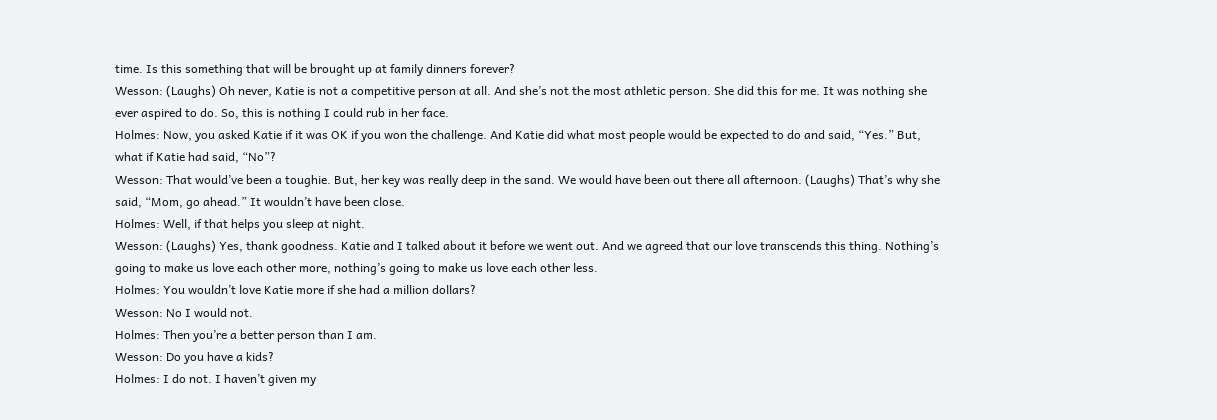time. Is this something that will be brought up at family dinners forever?
Wesson: (Laughs) Oh never, Katie is not a competitive person at all. And she’s not the most athletic person. She did this for me. It was nothing she ever aspired to do. So, this is nothing I could rub in her face.
Holmes: Now, you asked Katie if it was OK if you won the challenge. And Katie did what most people would be expected to do and said, “Yes.” But, what if Katie had said, “No”?
Wesson: That would’ve been a toughie. But, her key was really deep in the sand. We would have been out there all afternoon. (Laughs) That’s why she said, “Mom, go ahead.” It wouldn’t have been close.
Holmes: Well, if that helps you sleep at night.
Wesson: (Laughs) Yes, thank goodness. Katie and I talked about it before we went out. And we agreed that our love transcends this thing. Nothing’s going to make us love each other more, nothing’s going to make us love each other less.
Holmes: You wouldn’t love Katie more if she had a million dollars?
Wesson: No I would not.
Holmes: Then you’re a better person than I am.
Wesson: Do you have a kids?
Holmes: I do not. I haven’t given my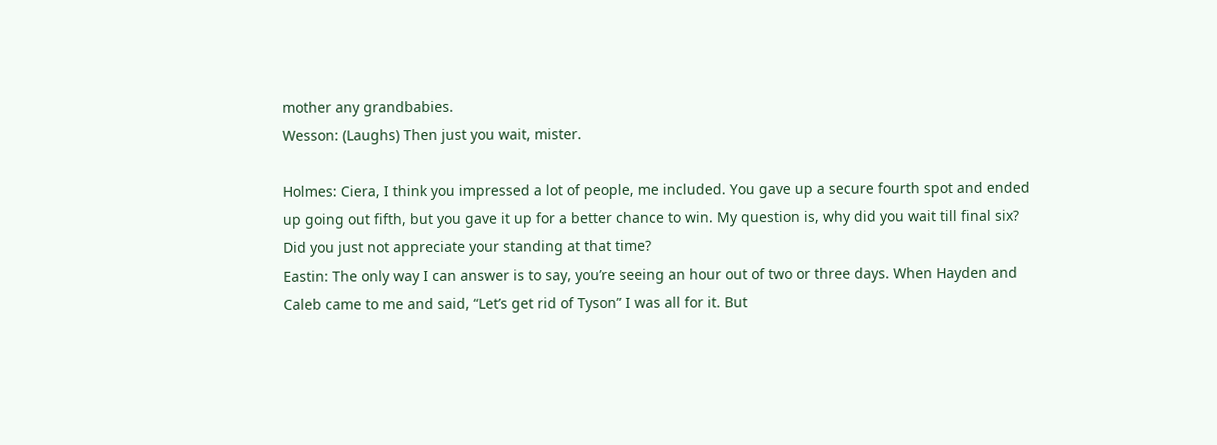mother any grandbabies.
Wesson: (Laughs) Then just you wait, mister.

Holmes: Ciera, I think you impressed a lot of people, me included. You gave up a secure fourth spot and ended up going out fifth, but you gave it up for a better chance to win. My question is, why did you wait till final six? Did you just not appreciate your standing at that time?
Eastin: The only way I can answer is to say, you’re seeing an hour out of two or three days. When Hayden and Caleb came to me and said, “Let’s get rid of Tyson” I was all for it. But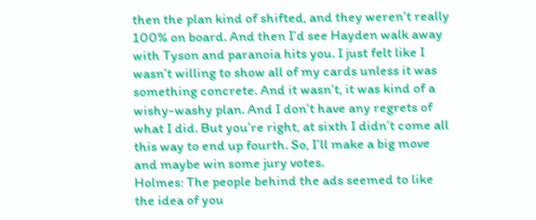then the plan kind of shifted, and they weren’t really 100% on board. And then I’d see Hayden walk away with Tyson and paranoia hits you. I just felt like I wasn’t willing to show all of my cards unless it was something concrete. And it wasn’t, it was kind of a wishy-washy plan. And I don’t have any regrets of what I did. But you’re right, at sixth I didn’t come all this way to end up fourth. So, I’ll make a big move and maybe win some jury votes.
Holmes: The people behind the ads seemed to like the idea of you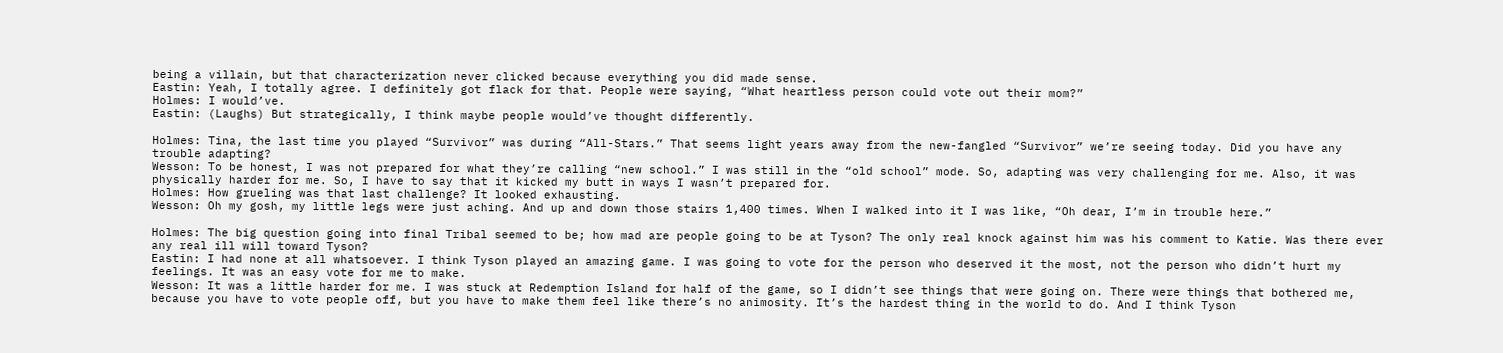being a villain, but that characterization never clicked because everything you did made sense.
Eastin: Yeah, I totally agree. I definitely got flack for that. People were saying, “What heartless person could vote out their mom?”
Holmes: I would’ve.
Eastin: (Laughs) But strategically, I think maybe people would’ve thought differently.

Holmes: Tina, the last time you played “Survivor” was during “All-Stars.” That seems light years away from the new-fangled “Survivor” we’re seeing today. Did you have any trouble adapting?
Wesson: To be honest, I was not prepared for what they’re calling “new school.” I was still in the “old school” mode. So, adapting was very challenging for me. Also, it was physically harder for me. So, I have to say that it kicked my butt in ways I wasn’t prepared for.
Holmes: How grueling was that last challenge? It looked exhausting.
Wesson: Oh my gosh, my little legs were just aching. And up and down those stairs 1,400 times. When I walked into it I was like, “Oh dear, I’m in trouble here.”

Holmes: The big question going into final Tribal seemed to be; how mad are people going to be at Tyson? The only real knock against him was his comment to Katie. Was there ever any real ill will toward Tyson?
Eastin: I had none at all whatsoever. I think Tyson played an amazing game. I was going to vote for the person who deserved it the most, not the person who didn’t hurt my feelings. It was an easy vote for me to make.
Wesson: It was a little harder for me. I was stuck at Redemption Island for half of the game, so I didn’t see things that were going on. There were things that bothered me, because you have to vote people off, but you have to make them feel like there’s no animosity. It’s the hardest thing in the world to do. And I think Tyson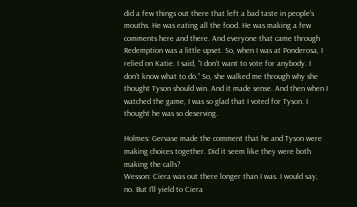did a few things out there that left a bad taste in people’s mouths. He was eating all the food. He was making a few comments here and there. And everyone that came through Redemption was a little upset. So, when I was at Ponderosa, I relied on Katie. I said, “I don’t want to vote for anybody. I don’t know what to do.” So, she walked me through why she thought Tyson should win. And it made sense. And then when I watched the game, I was so glad that I voted for Tyson. I thought he was so deserving.

Holmes: Gervase made the comment that he and Tyson were making choices together. Did it seem like they were both making the calls?
Wesson: Ciera was out there longer than I was. I would say, no. But I’ll yield to Ciera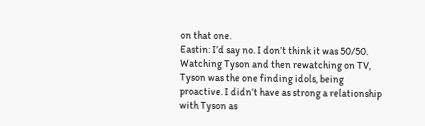on that one.
Eastin: I’d say no. I don’t think it was 50/50. Watching Tyson and then rewatching on TV, Tyson was the one finding idols, being proactive. I didn’t have as strong a relationship with Tyson as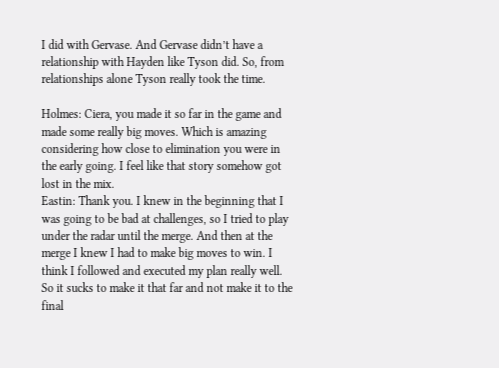I did with Gervase. And Gervase didn’t have a relationship with Hayden like Tyson did. So, from relationships alone Tyson really took the time.

Holmes: Ciera, you made it so far in the game and made some really big moves. Which is amazing considering how close to elimination you were in the early going. I feel like that story somehow got lost in the mix.
Eastin: Thank you. I knew in the beginning that I was going to be bad at challenges, so I tried to play under the radar until the merge. And then at the merge I knew I had to make big moves to win. I think I followed and executed my plan really well. So it sucks to make it that far and not make it to the final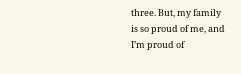three. But, my family is so proud of me, and I’m proud of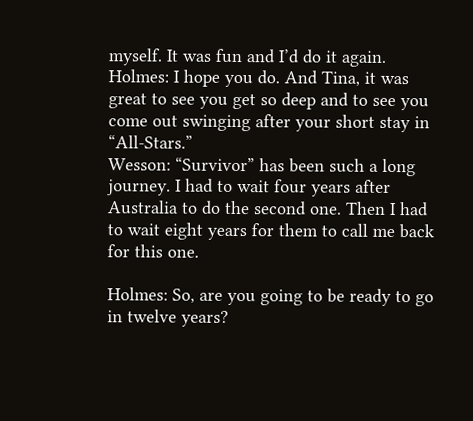myself. It was fun and I’d do it again.
Holmes: I hope you do. And Tina, it was great to see you get so deep and to see you come out swinging after your short stay in “All-Stars.”
Wesson: “Survivor” has been such a long journey. I had to wait four years after Australia to do the second one. Then I had to wait eight years for them to call me back for this one.

Holmes: So, are you going to be ready to go in twelve years?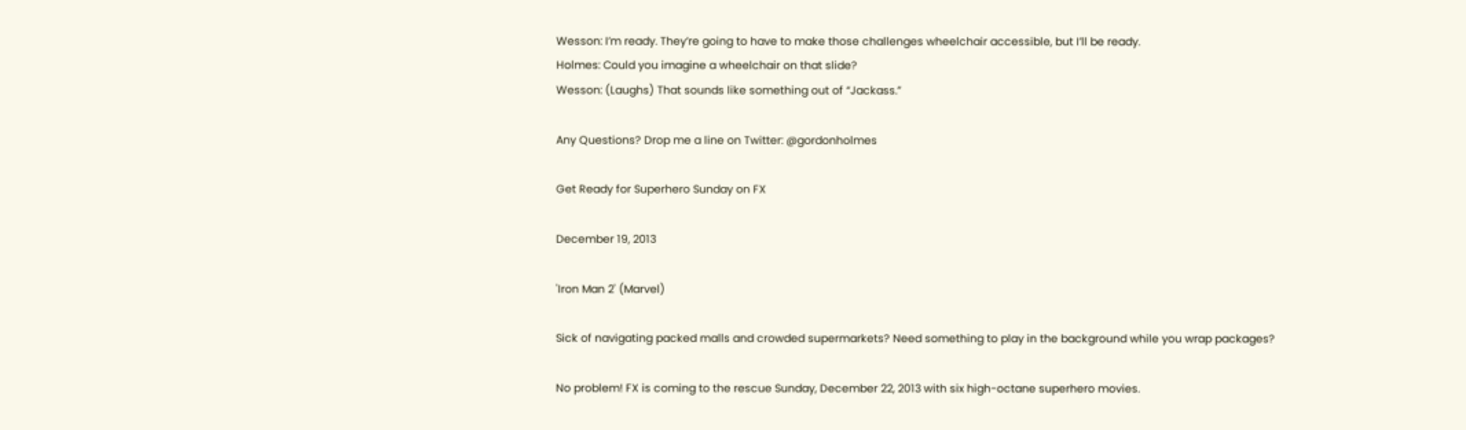Wesson: I’m ready. They’re going to have to make those challenges wheelchair accessible, but I’ll be ready.
Holmes: Could you imagine a wheelchair on that slide?
Wesson: (Laughs) That sounds like something out of “Jackass.”

Any Questions? Drop me a line on Twitter: @gordonholmes

Get Ready for Superhero Sunday on FX

December 19, 2013

'Iron Man 2' (Marvel)

Sick of navigating packed malls and crowded supermarkets? Need something to play in the background while you wrap packages?

No problem! FX is coming to the rescue Sunday, December 22, 2013 with six high-octane superhero movies.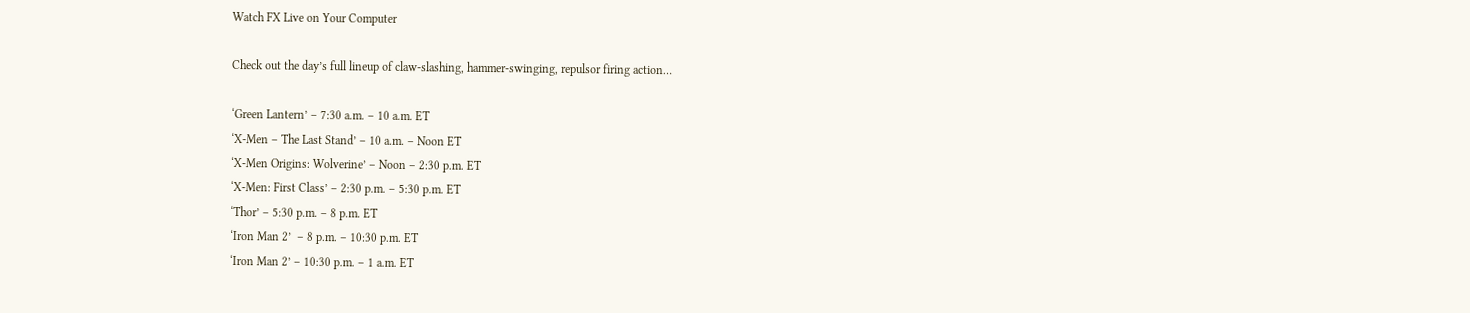Watch FX Live on Your Computer

Check out the day’s full lineup of claw-slashing, hammer-swinging, repulsor firing action…

‘Green Lantern’ – 7:30 a.m. – 10 a.m. ET
‘X-Men – The Last Stand’ – 10 a.m. – Noon ET
‘X-Men Origins: Wolverine’ – Noon – 2:30 p.m. ET
‘X-Men: First Class’ – 2:30 p.m. – 5:30 p.m. ET
‘Thor’ – 5:30 p.m. – 8 p.m. ET
‘Iron Man 2’  – 8 p.m. – 10:30 p.m. ET
‘Iron Man 2’ – 10:30 p.m. – 1 a.m. ET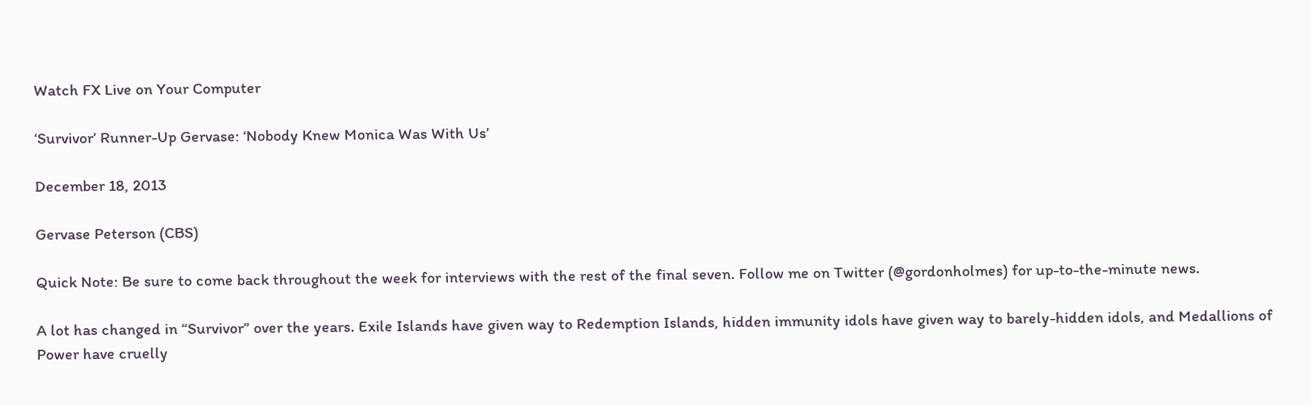Watch FX Live on Your Computer

‘Survivor’ Runner-Up Gervase: ‘Nobody Knew Monica Was With Us’

December 18, 2013

Gervase Peterson (CBS)

Quick Note: Be sure to come back throughout the week for interviews with the rest of the final seven. Follow me on Twitter (@gordonholmes) for up-to-the-minute news.

A lot has changed in “Survivor” over the years. Exile Islands have given way to Redemption Islands, hidden immunity idols have given way to barely-hidden idols, and Medallions of Power have cruelly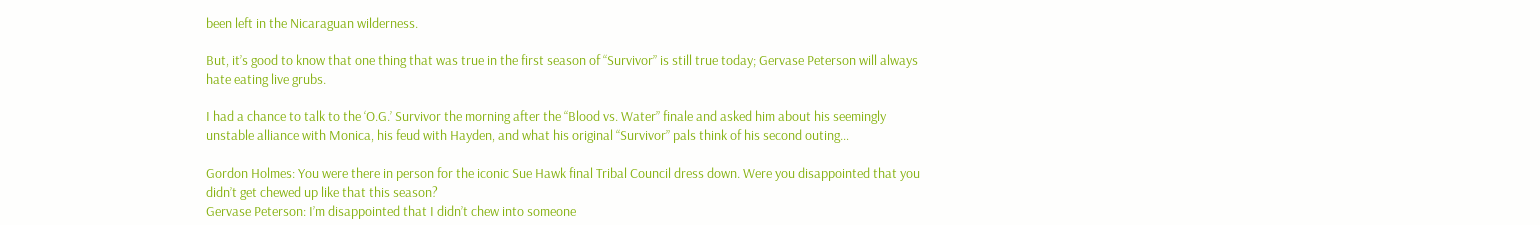been left in the Nicaraguan wilderness.

But, it’s good to know that one thing that was true in the first season of “Survivor” is still true today; Gervase Peterson will always hate eating live grubs.

I had a chance to talk to the ‘O.G.’ Survivor the morning after the “Blood vs. Water” finale and asked him about his seemingly unstable alliance with Monica, his feud with Hayden, and what his original “Survivor” pals think of his second outing…

Gordon Holmes: You were there in person for the iconic Sue Hawk final Tribal Council dress down. Were you disappointed that you didn’t get chewed up like that this season?
Gervase Peterson: I’m disappointed that I didn’t chew into someone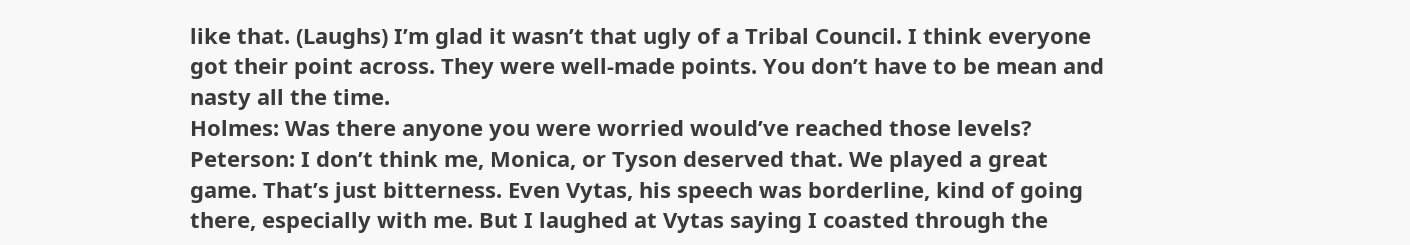like that. (Laughs) I’m glad it wasn’t that ugly of a Tribal Council. I think everyone got their point across. They were well-made points. You don’t have to be mean and nasty all the time.
Holmes: Was there anyone you were worried would’ve reached those levels?
Peterson: I don’t think me, Monica, or Tyson deserved that. We played a great game. That’s just bitterness. Even Vytas, his speech was borderline, kind of going there, especially with me. But I laughed at Vytas saying I coasted through the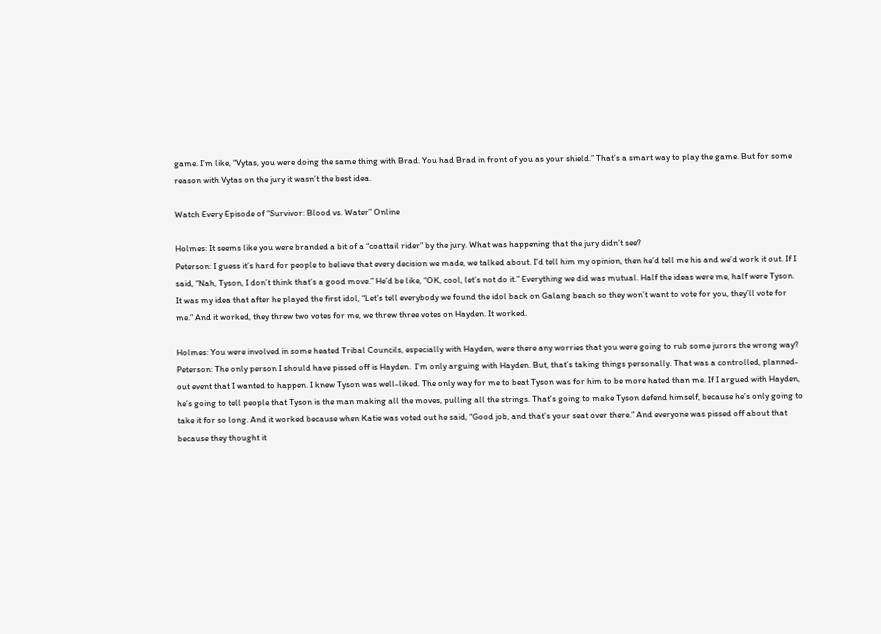game. I’m like, “Vytas, you were doing the same thing with Brad. You had Brad in front of you as your shield.” That’s a smart way to play the game. But for some reason with Vytas on the jury it wasn’t the best idea.

Watch Every Episode of “Survivor: Blood vs. Water” Online

Holmes: It seems like you were branded a bit of a “coattail rider” by the jury. What was happening that the jury didn’t see?
Peterson: I guess it’s hard for people to believe that every decision we made, we talked about. I’d tell him my opinion, then he’d tell me his and we’d work it out. If I said, “Nah, Tyson, I don’t think that’s a good move.” He’d be like, “OK, cool, let’s not do it.” Everything we did was mutual. Half the ideas were me, half were Tyson. It was my idea that after he played the first idol, “Let’s tell everybody we found the idol back on Galang beach so they won’t want to vote for you, they’ll vote for me.” And it worked, they threw two votes for me, we threw three votes on Hayden. It worked.

Holmes: You were involved in some heated Tribal Councils, especially with Hayden, were there any worries that you were going to rub some jurors the wrong way?
Peterson: The only person I should have pissed off is Hayden.  I’m only arguing with Hayden. But, that’s taking things personally. That was a controlled, planned-out event that I wanted to happen. I knew Tyson was well-liked. The only way for me to beat Tyson was for him to be more hated than me. If I argued with Hayden, he’s going to tell people that Tyson is the man making all the moves, pulling all the strings. That’s going to make Tyson defend himself, because he’s only going to take it for so long. And it worked because when Katie was voted out he said, “Good job, and that’s your seat over there.” And everyone was pissed off about that because they thought it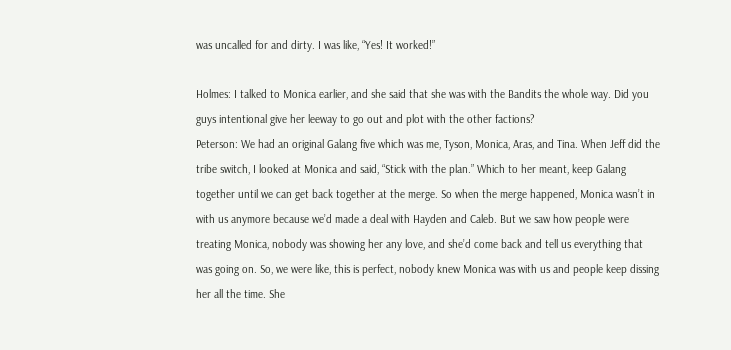was uncalled for and dirty. I was like, “Yes! It worked!”

Holmes: I talked to Monica earlier, and she said that she was with the Bandits the whole way. Did you guys intentional give her leeway to go out and plot with the other factions?
Peterson: We had an original Galang five which was me, Tyson, Monica, Aras, and Tina. When Jeff did the tribe switch, I looked at Monica and said, “Stick with the plan.” Which to her meant, keep Galang together until we can get back together at the merge. So when the merge happened, Monica wasn’t in with us anymore because we’d made a deal with Hayden and Caleb. But we saw how people were treating Monica, nobody was showing her any love, and she’d come back and tell us everything that was going on. So, we were like, this is perfect, nobody knew Monica was with us and people keep dissing her all the time. She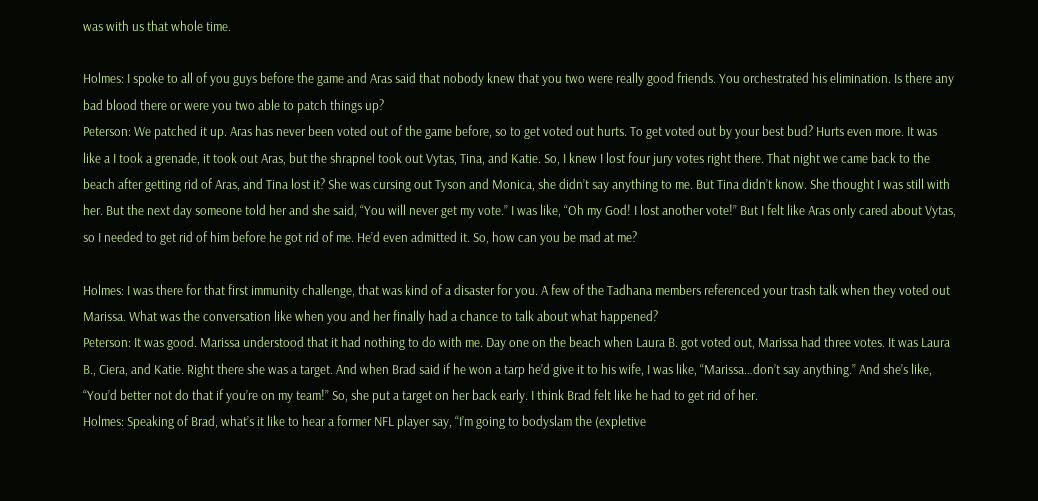was with us that whole time.

Holmes: I spoke to all of you guys before the game and Aras said that nobody knew that you two were really good friends. You orchestrated his elimination. Is there any bad blood there or were you two able to patch things up?
Peterson: We patched it up. Aras has never been voted out of the game before, so to get voted out hurts. To get voted out by your best bud? Hurts even more. It was like a I took a grenade, it took out Aras, but the shrapnel took out Vytas, Tina, and Katie. So, I knew I lost four jury votes right there. That night we came back to the beach after getting rid of Aras, and Tina lost it? She was cursing out Tyson and Monica, she didn’t say anything to me. But Tina didn’t know. She thought I was still with her. But the next day someone told her and she said, “You will never get my vote.” I was like, “Oh my God! I lost another vote!” But I felt like Aras only cared about Vytas, so I needed to get rid of him before he got rid of me. He’d even admitted it. So, how can you be mad at me?

Holmes: I was there for that first immunity challenge, that was kind of a disaster for you. A few of the Tadhana members referenced your trash talk when they voted out Marissa. What was the conversation like when you and her finally had a chance to talk about what happened?
Peterson: It was good. Marissa understood that it had nothing to do with me. Day one on the beach when Laura B. got voted out, Marissa had three votes. It was Laura B., Ciera, and Katie. Right there she was a target. And when Brad said if he won a tarp he’d give it to his wife, I was like, “Marissa…don’t say anything.” And she’s like, “You’d better not do that if you’re on my team!” So, she put a target on her back early. I think Brad felt like he had to get rid of her.
Holmes: Speaking of Brad, what’s it like to hear a former NFL player say, “I’m going to bodyslam the (expletive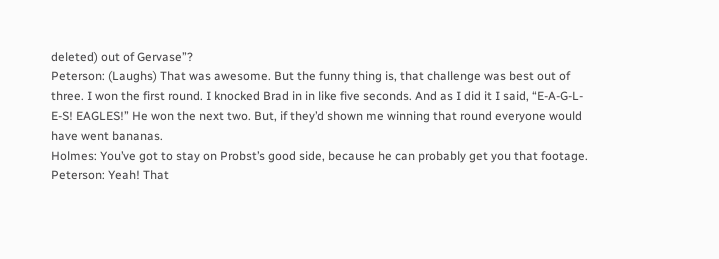deleted) out of Gervase”?
Peterson: (Laughs) That was awesome. But the funny thing is, that challenge was best out of three. I won the first round. I knocked Brad in in like five seconds. And as I did it I said, “E-A-G-L-E-S! EAGLES!” He won the next two. But, if they’d shown me winning that round everyone would have went bananas.
Holmes: You’ve got to stay on Probst’s good side, because he can probably get you that footage.
Peterson: Yeah! That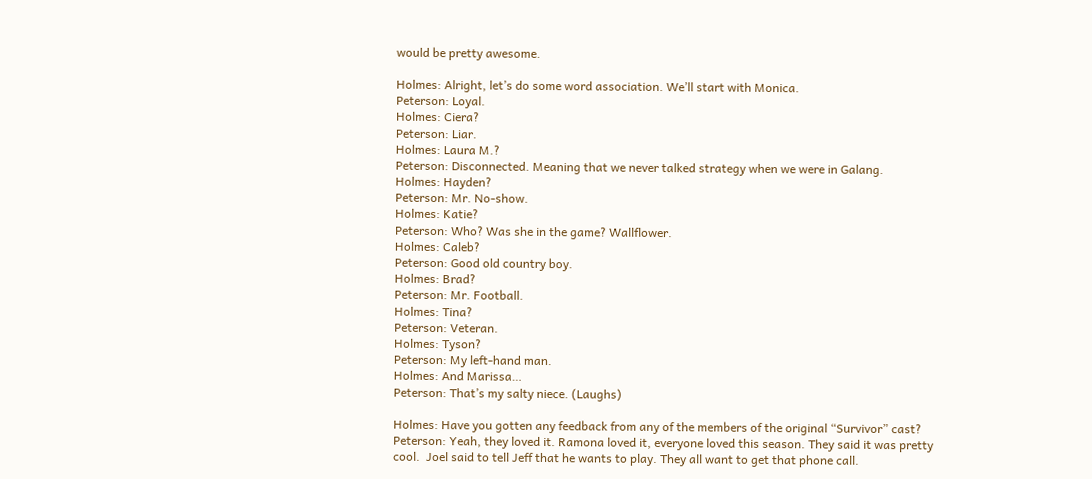would be pretty awesome.

Holmes: Alright, let’s do some word association. We’ll start with Monica.
Peterson: Loyal.
Holmes: Ciera?
Peterson: Liar.
Holmes: Laura M.?
Peterson: Disconnected. Meaning that we never talked strategy when we were in Galang.
Holmes: Hayden?
Peterson: Mr. No-show.
Holmes: Katie?
Peterson: Who? Was she in the game? Wallflower.
Holmes: Caleb?
Peterson: Good old country boy.
Holmes: Brad?
Peterson: Mr. Football.
Holmes: Tina?
Peterson: Veteran.
Holmes: Tyson?
Peterson: My left-hand man.
Holmes: And Marissa…
Peterson: That’s my salty niece. (Laughs)

Holmes: Have you gotten any feedback from any of the members of the original “Survivor” cast?
Peterson: Yeah, they loved it. Ramona loved it, everyone loved this season. They said it was pretty cool.  Joel said to tell Jeff that he wants to play. They all want to get that phone call.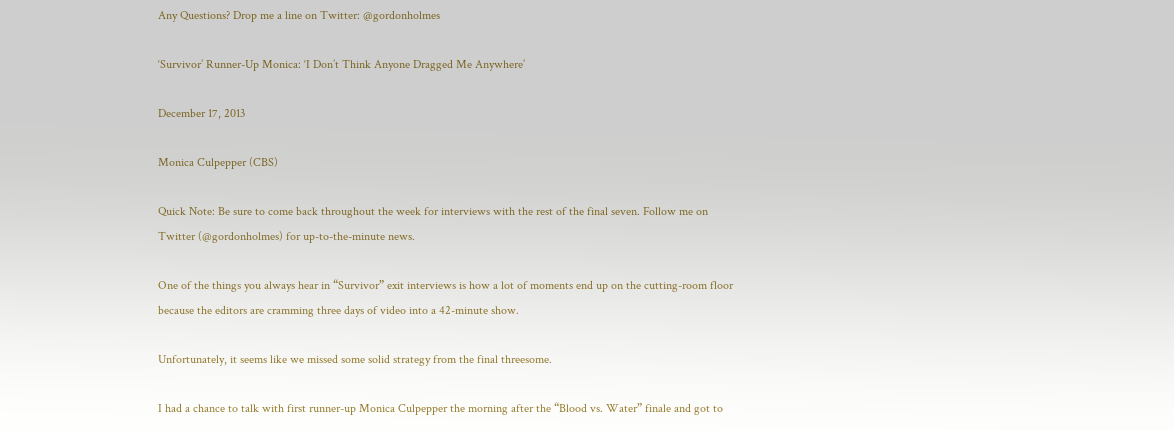Any Questions? Drop me a line on Twitter: @gordonholmes

‘Survivor’ Runner-Up Monica: ‘I Don’t Think Anyone Dragged Me Anywhere’

December 17, 2013

Monica Culpepper (CBS)

Quick Note: Be sure to come back throughout the week for interviews with the rest of the final seven. Follow me on Twitter (@gordonholmes) for up-to-the-minute news.

One of the things you always hear in “Survivor” exit interviews is how a lot of moments end up on the cutting-room floor because the editors are cramming three days of video into a 42-minute show.

Unfortunately, it seems like we missed some solid strategy from the final threesome.

I had a chance to talk with first runner-up Monica Culpepper the morning after the “Blood vs. Water” finale and got to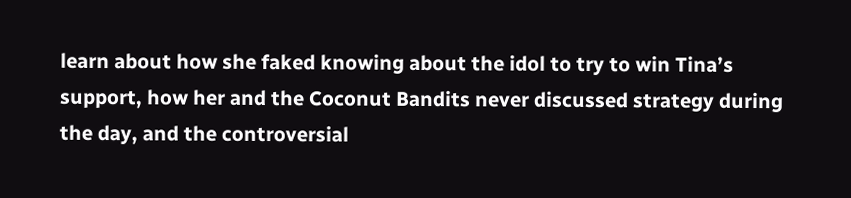learn about how she faked knowing about the idol to try to win Tina’s support, how her and the Coconut Bandits never discussed strategy during the day, and the controversial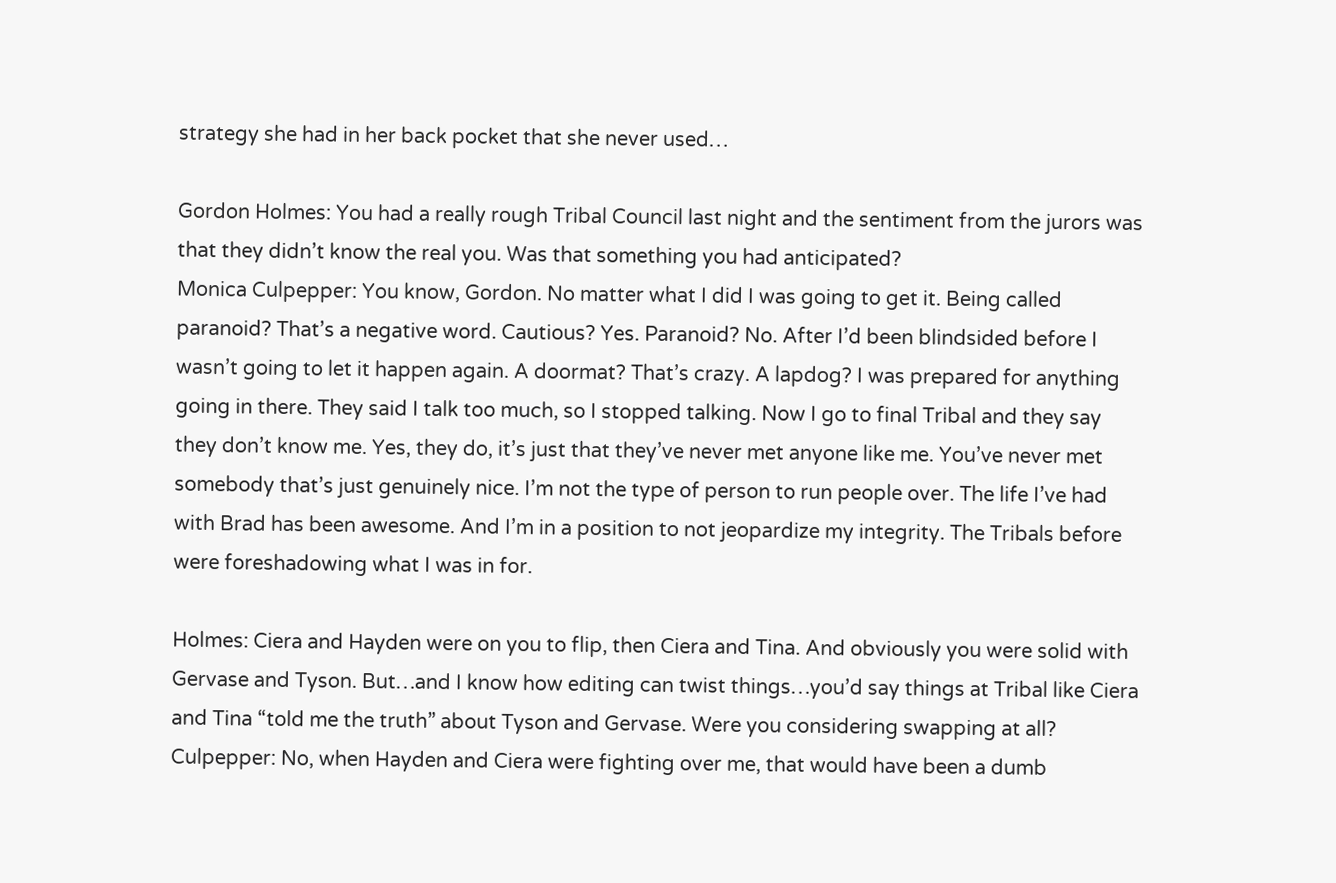strategy she had in her back pocket that she never used…

Gordon Holmes: You had a really rough Tribal Council last night and the sentiment from the jurors was that they didn’t know the real you. Was that something you had anticipated?
Monica Culpepper: You know, Gordon. No matter what I did I was going to get it. Being called paranoid? That’s a negative word. Cautious? Yes. Paranoid? No. After I’d been blindsided before I wasn’t going to let it happen again. A doormat? That’s crazy. A lapdog? I was prepared for anything going in there. They said I talk too much, so I stopped talking. Now I go to final Tribal and they say they don’t know me. Yes, they do, it’s just that they’ve never met anyone like me. You’ve never met somebody that’s just genuinely nice. I’m not the type of person to run people over. The life I’ve had with Brad has been awesome. And I’m in a position to not jeopardize my integrity. The Tribals before were foreshadowing what I was in for.

Holmes: Ciera and Hayden were on you to flip, then Ciera and Tina. And obviously you were solid with Gervase and Tyson. But…and I know how editing can twist things…you’d say things at Tribal like Ciera and Tina “told me the truth” about Tyson and Gervase. Were you considering swapping at all?
Culpepper: No, when Hayden and Ciera were fighting over me, that would have been a dumb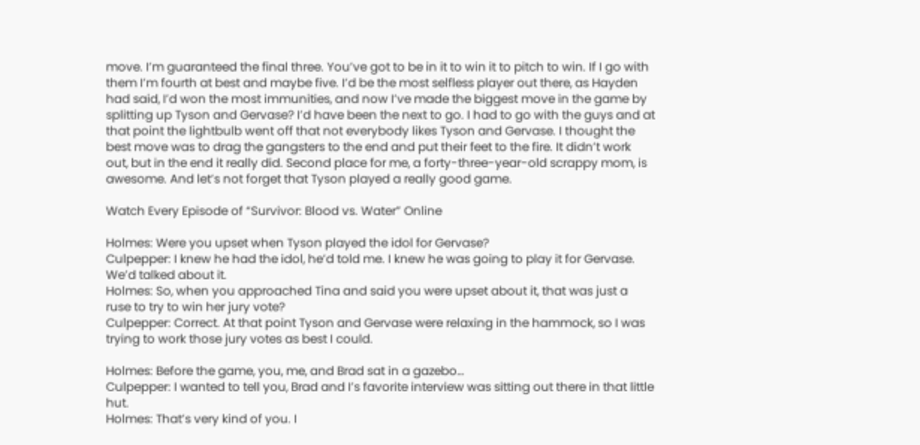move. I’m guaranteed the final three. You’ve got to be in it to win it to pitch to win. If I go with them I’m fourth at best and maybe five. I’d be the most selfless player out there, as Hayden had said, I’d won the most immunities, and now I’ve made the biggest move in the game by splitting up Tyson and Gervase? I’d have been the next to go. I had to go with the guys and at that point the lightbulb went off that not everybody likes Tyson and Gervase. I thought the best move was to drag the gangsters to the end and put their feet to the fire. It didn’t work out, but in the end it really did. Second place for me, a forty-three-year-old scrappy mom, is awesome. And let’s not forget that Tyson played a really good game.

Watch Every Episode of “Survivor: Blood vs. Water” Online

Holmes: Were you upset when Tyson played the idol for Gervase?
Culpepper: I knew he had the idol, he’d told me. I knew he was going to play it for Gervase. We’d talked about it.
Holmes: So, when you approached Tina and said you were upset about it, that was just a ruse to try to win her jury vote?
Culpepper: Correct. At that point Tyson and Gervase were relaxing in the hammock, so I was trying to work those jury votes as best I could.

Holmes: Before the game, you, me, and Brad sat in a gazebo…
Culpepper: I wanted to tell you, Brad and I’s favorite interview was sitting out there in that little hut.
Holmes: That’s very kind of you. I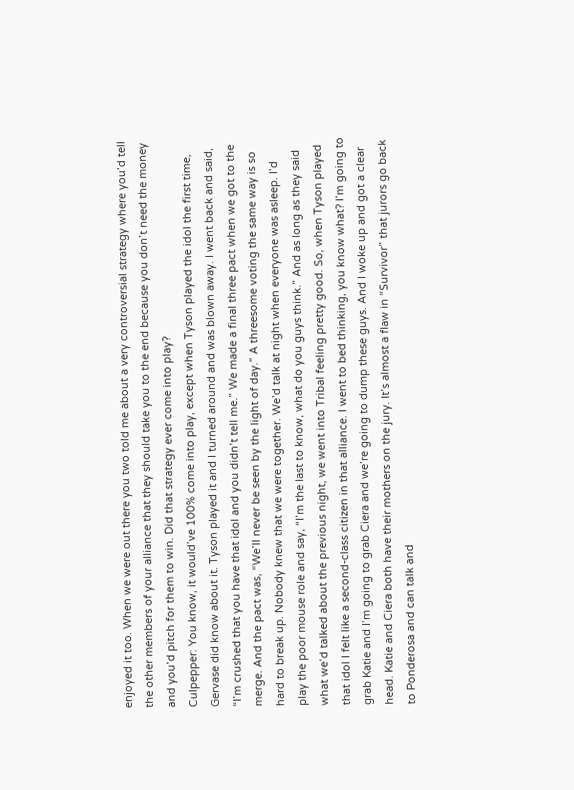enjoyed it too. When we were out there you two told me about a very controversial strategy where you’d tell the other members of your alliance that they should take you to the end because you don’t need the money and you’d pitch for them to win. Did that strategy ever come into play?
Culpepper: You know, it would’ve 100% come into play, except when Tyson played the idol the first time, Gervase did know about it. Tyson played it and I turned around and was blown away. I went back and said, “I’m crushed that you have that idol and you didn’t tell me.” We made a final three pact when we got to the merge. And the pact was, “We’ll never be seen by the light of day.” A threesome voting the same way is so hard to break up. Nobody knew that we were together. We’d talk at night when everyone was asleep. I’d play the poor mouse role and say, “I’m the last to know, what do you guys think.” And as long as they said what we’d talked about the previous night, we went into Tribal feeling pretty good. So, when Tyson played that idol I felt like a second-class citizen in that alliance. I went to bed thinking, you know what? I’m going to grab Katie and I’m going to grab Ciera and we’re going to dump these guys. And I woke up and got a clear head. Katie and Ciera both have their mothers on the jury. It’s almost a flaw in “Survivor” that jurors go back to Ponderosa and can talk and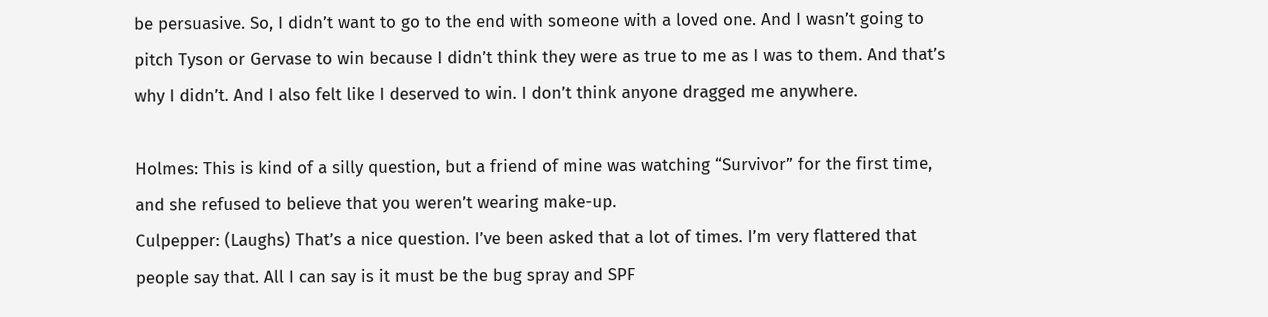be persuasive. So, I didn’t want to go to the end with someone with a loved one. And I wasn’t going to pitch Tyson or Gervase to win because I didn’t think they were as true to me as I was to them. And that’s why I didn’t. And I also felt like I deserved to win. I don’t think anyone dragged me anywhere.

Holmes: This is kind of a silly question, but a friend of mine was watching “Survivor” for the first time, and she refused to believe that you weren’t wearing make-up.
Culpepper: (Laughs) That’s a nice question. I’ve been asked that a lot of times. I’m very flattered that people say that. All I can say is it must be the bug spray and SPF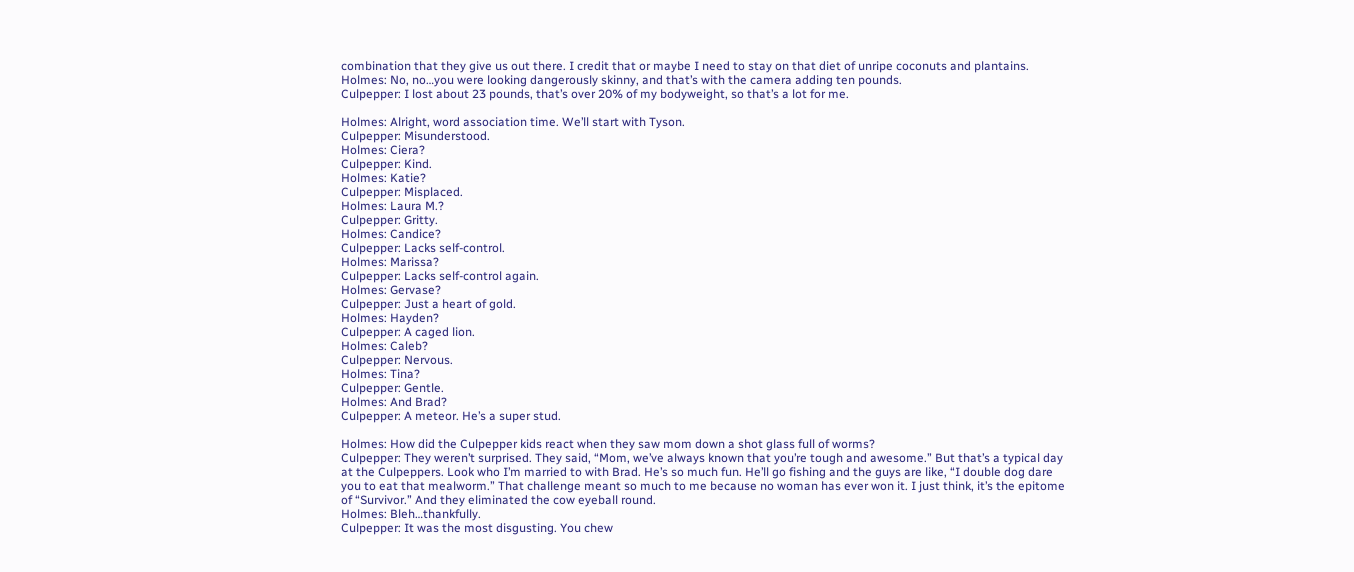combination that they give us out there. I credit that or maybe I need to stay on that diet of unripe coconuts and plantains.
Holmes: No, no…you were looking dangerously skinny, and that’s with the camera adding ten pounds.
Culpepper: I lost about 23 pounds, that’s over 20% of my bodyweight, so that’s a lot for me.

Holmes: Alright, word association time. We’ll start with Tyson.
Culpepper: Misunderstood.
Holmes: Ciera?
Culpepper: Kind.
Holmes: Katie?
Culpepper: Misplaced.
Holmes: Laura M.?
Culpepper: Gritty.
Holmes: Candice?
Culpepper: Lacks self-control.
Holmes: Marissa?
Culpepper: Lacks self-control again.
Holmes: Gervase?
Culpepper: Just a heart of gold.
Holmes: Hayden?
Culpepper: A caged lion.
Holmes: Caleb?
Culpepper: Nervous.
Holmes: Tina?
Culpepper: Gentle.
Holmes: And Brad?
Culpepper: A meteor. He’s a super stud.

Holmes: How did the Culpepper kids react when they saw mom down a shot glass full of worms?
Culpepper: They weren’t surprised. They said, “Mom, we’ve always known that you’re tough and awesome.” But that’s a typical day at the Culpeppers. Look who I’m married to with Brad. He’s so much fun. He’ll go fishing and the guys are like, “I double dog dare you to eat that mealworm.” That challenge meant so much to me because no woman has ever won it. I just think, it’s the epitome of “Survivor.” And they eliminated the cow eyeball round.
Holmes: Bleh…thankfully.
Culpepper: It was the most disgusting. You chew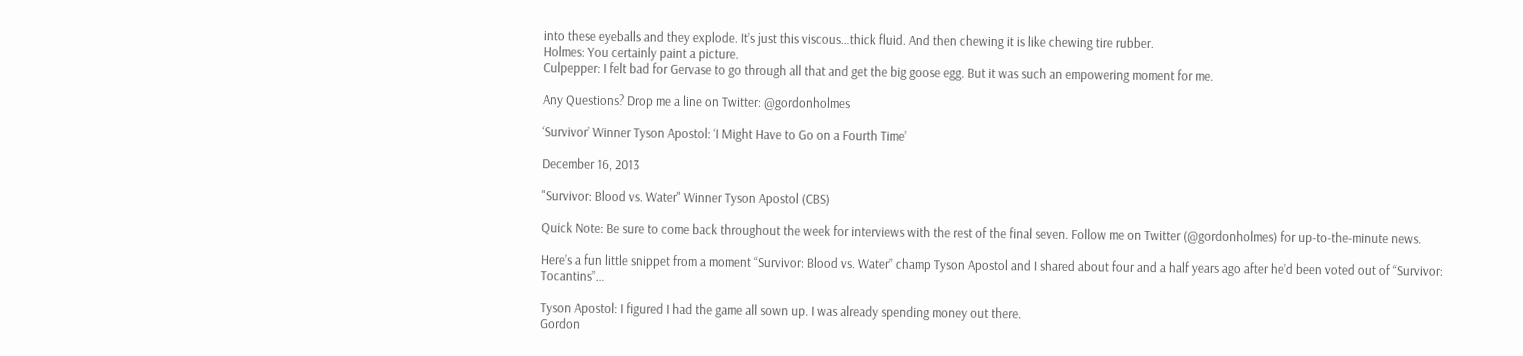into these eyeballs and they explode. It’s just this viscous…thick fluid. And then chewing it is like chewing tire rubber.
Holmes: You certainly paint a picture.
Culpepper: I felt bad for Gervase to go through all that and get the big goose egg. But it was such an empowering moment for me.

Any Questions? Drop me a line on Twitter: @gordonholmes

‘Survivor’ Winner Tyson Apostol: ‘I Might Have to Go on a Fourth Time’

December 16, 2013

"Survivor: Blood vs. Water" Winner Tyson Apostol (CBS)

Quick Note: Be sure to come back throughout the week for interviews with the rest of the final seven. Follow me on Twitter (@gordonholmes) for up-to-the-minute news.

Here’s a fun little snippet from a moment “Survivor: Blood vs. Water” champ Tyson Apostol and I shared about four and a half years ago after he’d been voted out of “Survivor: Tocantins”…

Tyson Apostol: I figured I had the game all sown up. I was already spending money out there.
Gordon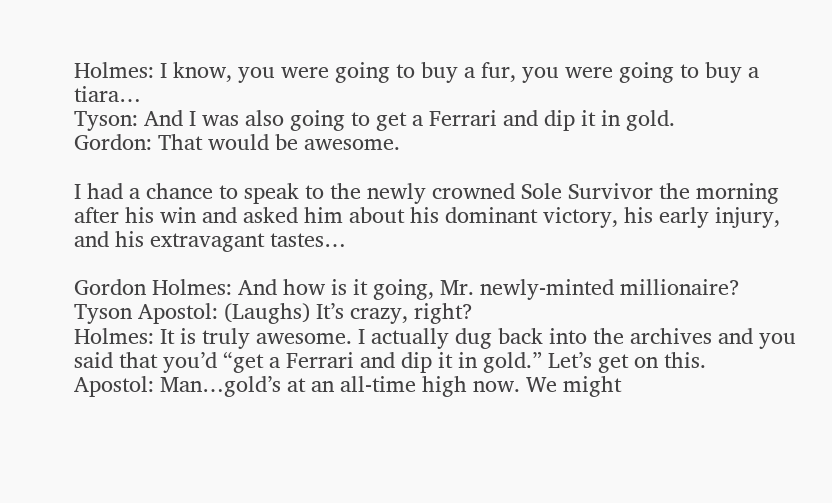Holmes: I know, you were going to buy a fur, you were going to buy a tiara…
Tyson: And I was also going to get a Ferrari and dip it in gold.
Gordon: That would be awesome.

I had a chance to speak to the newly crowned Sole Survivor the morning after his win and asked him about his dominant victory, his early injury, and his extravagant tastes…

Gordon Holmes: And how is it going, Mr. newly-minted millionaire?
Tyson Apostol: (Laughs) It’s crazy, right?
Holmes: It is truly awesome. I actually dug back into the archives and you said that you’d “get a Ferrari and dip it in gold.” Let’s get on this.
Apostol: Man…gold’s at an all-time high now. We might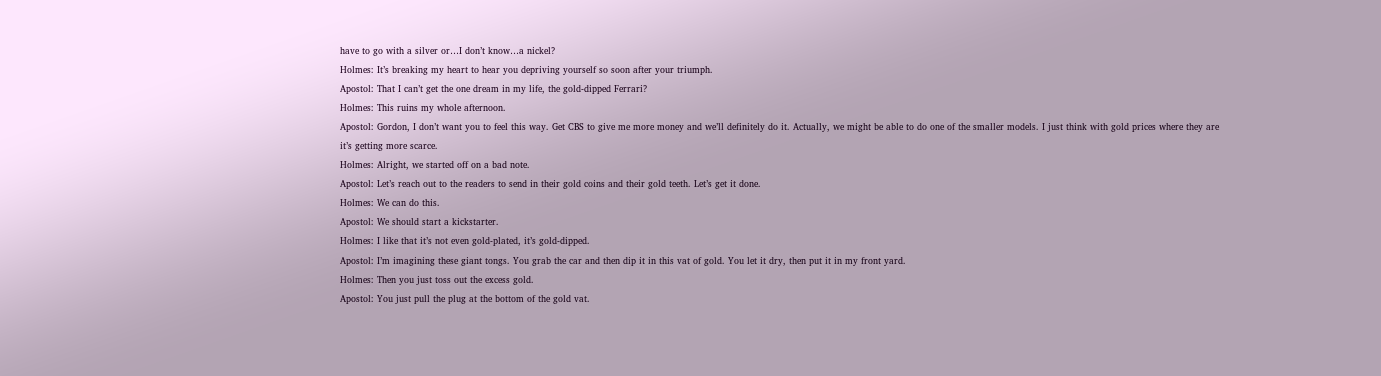have to go with a silver or…I don’t know…a nickel?
Holmes: It’s breaking my heart to hear you depriving yourself so soon after your triumph.
Apostol: That I can’t get the one dream in my life, the gold-dipped Ferrari?
Holmes: This ruins my whole afternoon.
Apostol: Gordon, I don’t want you to feel this way. Get CBS to give me more money and we’ll definitely do it. Actually, we might be able to do one of the smaller models. I just think with gold prices where they are it’s getting more scarce.
Holmes: Alright, we started off on a bad note.
Apostol: Let’s reach out to the readers to send in their gold coins and their gold teeth. Let’s get it done.
Holmes: We can do this.
Apostol: We should start a kickstarter.
Holmes: I like that it’s not even gold-plated, it’s gold-dipped.
Apostol: I’m imagining these giant tongs. You grab the car and then dip it in this vat of gold. You let it dry, then put it in my front yard.
Holmes: Then you just toss out the excess gold.
Apostol: You just pull the plug at the bottom of the gold vat.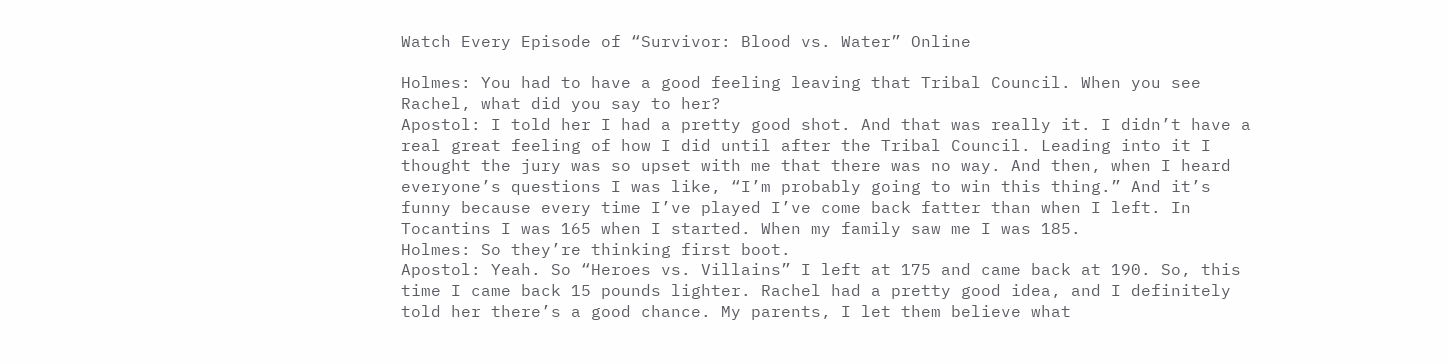Watch Every Episode of “Survivor: Blood vs. Water” Online

Holmes: You had to have a good feeling leaving that Tribal Council. When you see Rachel, what did you say to her?
Apostol: I told her I had a pretty good shot. And that was really it. I didn’t have a real great feeling of how I did until after the Tribal Council. Leading into it I thought the jury was so upset with me that there was no way. And then, when I heard everyone’s questions I was like, “I’m probably going to win this thing.” And it’s funny because every time I’ve played I’ve come back fatter than when I left. In Tocantins I was 165 when I started. When my family saw me I was 185.
Holmes: So they’re thinking first boot.
Apostol: Yeah. So “Heroes vs. Villains” I left at 175 and came back at 190. So, this time I came back 15 pounds lighter. Rachel had a pretty good idea, and I definitely told her there’s a good chance. My parents, I let them believe what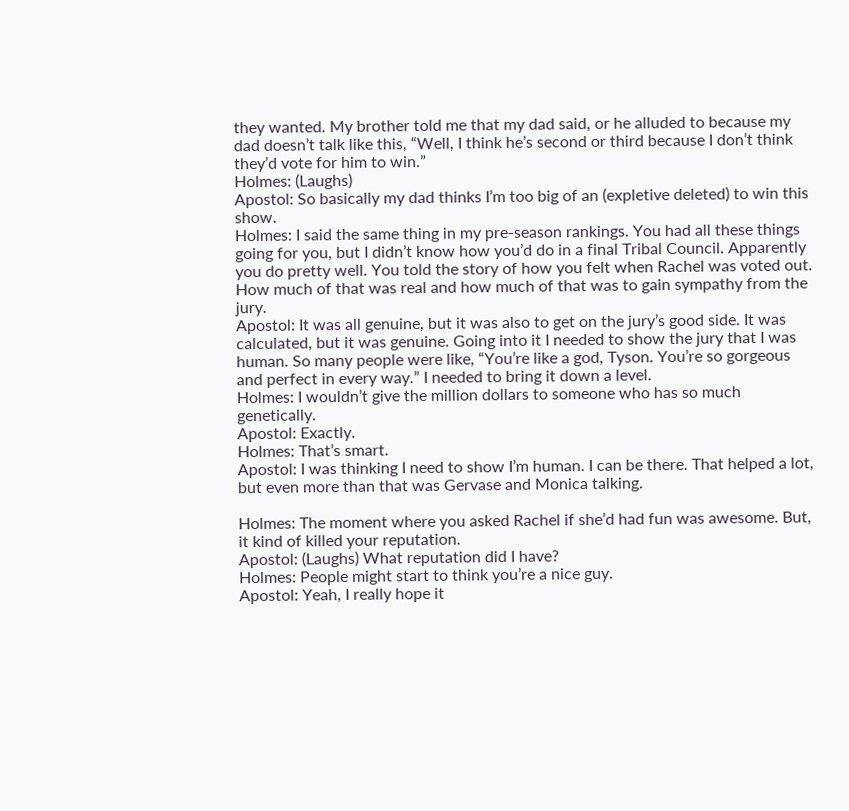they wanted. My brother told me that my dad said, or he alluded to because my dad doesn’t talk like this, “Well, I think he’s second or third because I don’t think they’d vote for him to win.”
Holmes: (Laughs)
Apostol: So basically my dad thinks I’m too big of an (expletive deleted) to win this show.
Holmes: I said the same thing in my pre-season rankings. You had all these things going for you, but I didn’t know how you’d do in a final Tribal Council. Apparently you do pretty well. You told the story of how you felt when Rachel was voted out. How much of that was real and how much of that was to gain sympathy from the jury.
Apostol: It was all genuine, but it was also to get on the jury’s good side. It was calculated, but it was genuine. Going into it I needed to show the jury that I was human. So many people were like, “You’re like a god, Tyson. You’re so gorgeous and perfect in every way.” I needed to bring it down a level.
Holmes: I wouldn’t give the million dollars to someone who has so much genetically.
Apostol: Exactly.
Holmes: That’s smart.
Apostol: I was thinking I need to show I’m human. I can be there. That helped a lot, but even more than that was Gervase and Monica talking.

Holmes: The moment where you asked Rachel if she’d had fun was awesome. But, it kind of killed your reputation.
Apostol: (Laughs) What reputation did I have?
Holmes: People might start to think you’re a nice guy.
Apostol: Yeah, I really hope it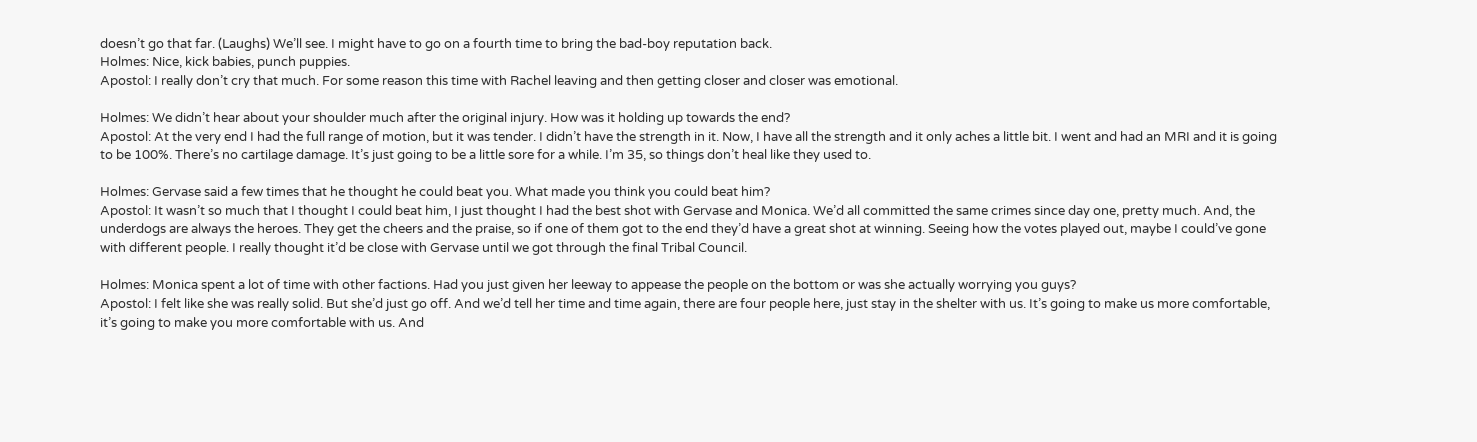doesn’t go that far. (Laughs) We’ll see. I might have to go on a fourth time to bring the bad-boy reputation back.
Holmes: Nice, kick babies, punch puppies.
Apostol: I really don’t cry that much. For some reason this time with Rachel leaving and then getting closer and closer was emotional.

Holmes: We didn’t hear about your shoulder much after the original injury. How was it holding up towards the end?
Apostol: At the very end I had the full range of motion, but it was tender. I didn’t have the strength in it. Now, I have all the strength and it only aches a little bit. I went and had an MRI and it is going to be 100%. There’s no cartilage damage. It’s just going to be a little sore for a while. I’m 35, so things don’t heal like they used to.

Holmes: Gervase said a few times that he thought he could beat you. What made you think you could beat him?
Apostol: It wasn’t so much that I thought I could beat him, I just thought I had the best shot with Gervase and Monica. We’d all committed the same crimes since day one, pretty much. And, the underdogs are always the heroes. They get the cheers and the praise, so if one of them got to the end they’d have a great shot at winning. Seeing how the votes played out, maybe I could’ve gone with different people. I really thought it’d be close with Gervase until we got through the final Tribal Council.

Holmes: Monica spent a lot of time with other factions. Had you just given her leeway to appease the people on the bottom or was she actually worrying you guys?
Apostol: I felt like she was really solid. But she’d just go off. And we’d tell her time and time again, there are four people here, just stay in the shelter with us. It’s going to make us more comfortable, it’s going to make you more comfortable with us. And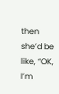then she’d be like, “OK, I’m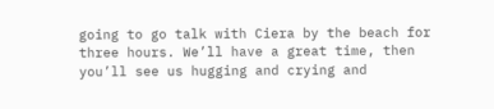going to go talk with Ciera by the beach for three hours. We’ll have a great time, then you’ll see us hugging and crying and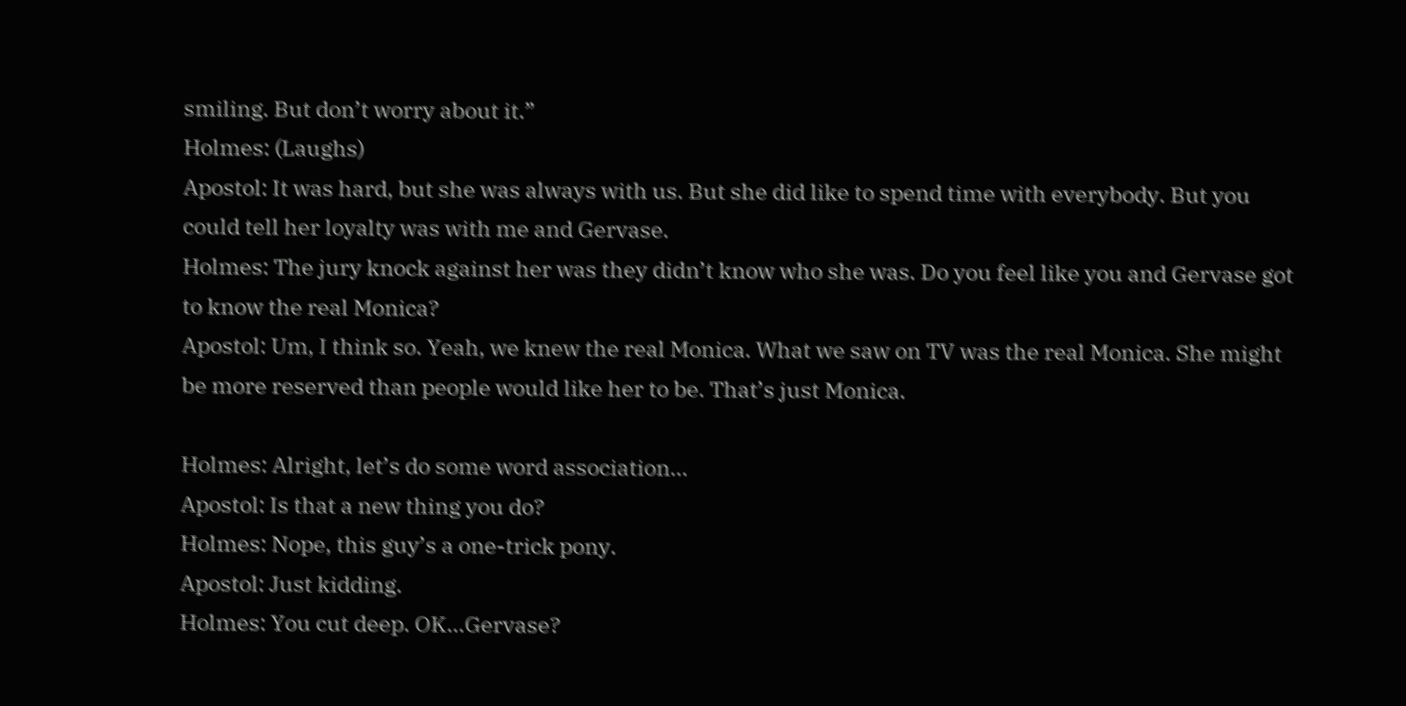smiling. But don’t worry about it.”
Holmes: (Laughs)
Apostol: It was hard, but she was always with us. But she did like to spend time with everybody. But you could tell her loyalty was with me and Gervase.
Holmes: The jury knock against her was they didn’t know who she was. Do you feel like you and Gervase got to know the real Monica?
Apostol: Um, I think so. Yeah, we knew the real Monica. What we saw on TV was the real Monica. She might be more reserved than people would like her to be. That’s just Monica.

Holmes: Alright, let’s do some word association…
Apostol: Is that a new thing you do?
Holmes: Nope, this guy’s a one-trick pony.
Apostol: Just kidding.
Holmes: You cut deep. OK…Gervase?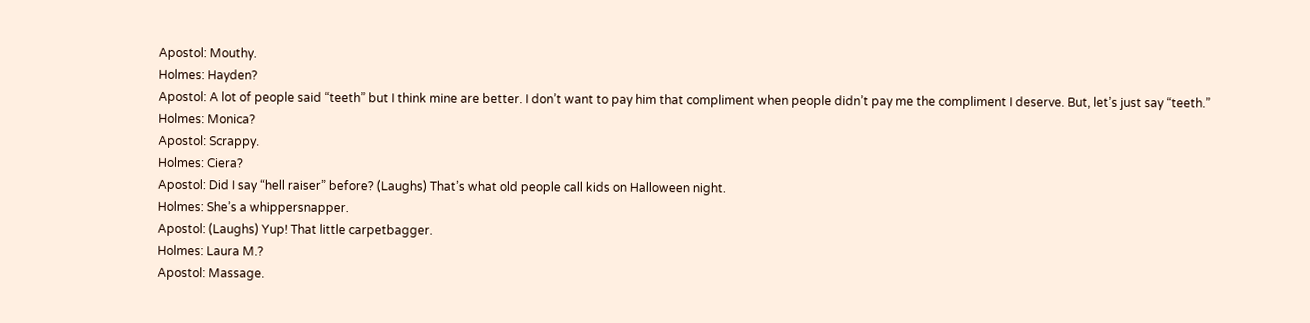Apostol: Mouthy.
Holmes: Hayden?
Apostol: A lot of people said “teeth” but I think mine are better. I don’t want to pay him that compliment when people didn’t pay me the compliment I deserve. But, let’s just say “teeth.”
Holmes: Monica?
Apostol: Scrappy.
Holmes: Ciera?
Apostol: Did I say “hell raiser” before? (Laughs) That’s what old people call kids on Halloween night.
Holmes: She’s a whippersnapper.
Apostol: (Laughs) Yup! That little carpetbagger.
Holmes: Laura M.?
Apostol: Massage.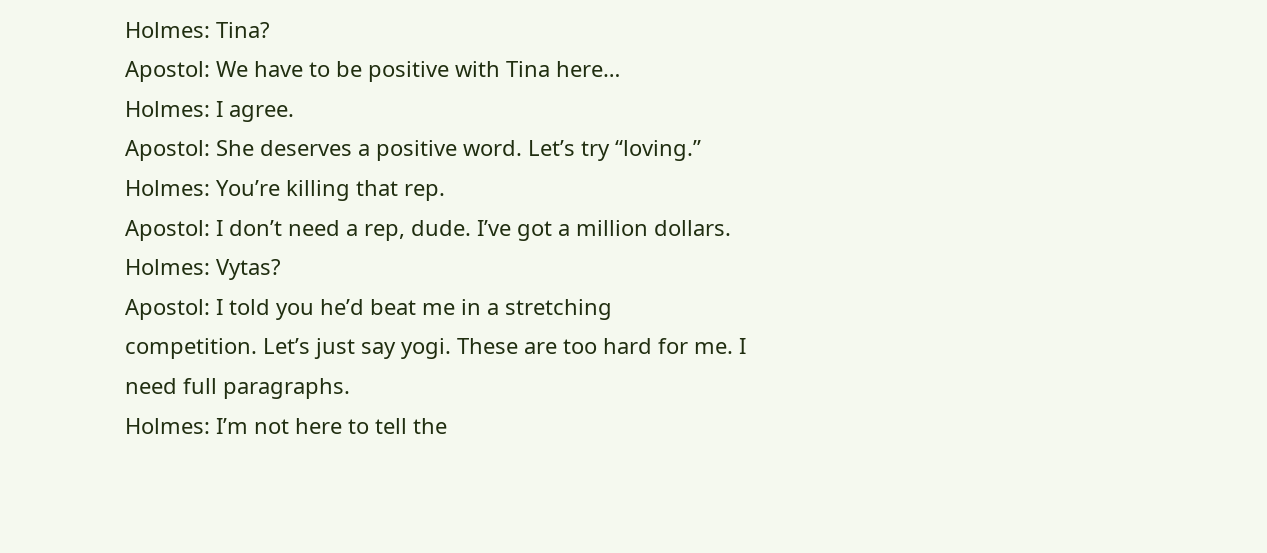Holmes: Tina?
Apostol: We have to be positive with Tina here…
Holmes: I agree.
Apostol: She deserves a positive word. Let’s try “loving.”
Holmes: You’re killing that rep.
Apostol: I don’t need a rep, dude. I’ve got a million dollars.
Holmes: Vytas?
Apostol: I told you he’d beat me in a stretching competition. Let’s just say yogi. These are too hard for me. I need full paragraphs.
Holmes: I’m not here to tell the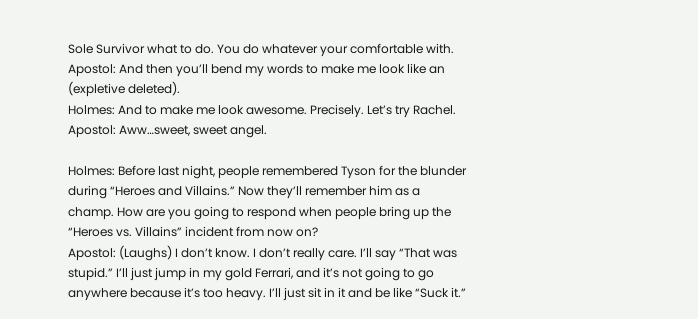Sole Survivor what to do. You do whatever your comfortable with.
Apostol: And then you’ll bend my words to make me look like an (expletive deleted).
Holmes: And to make me look awesome. Precisely. Let’s try Rachel.
Apostol: Aww…sweet, sweet angel.

Holmes: Before last night, people remembered Tyson for the blunder during “Heroes and Villains.” Now they’ll remember him as a champ. How are you going to respond when people bring up the “Heroes vs. Villains” incident from now on?
Apostol: (Laughs) I don’t know. I don’t really care. I’ll say “That was stupid.” I’ll just jump in my gold Ferrari, and it’s not going to go anywhere because it’s too heavy. I’ll just sit in it and be like “Suck it.”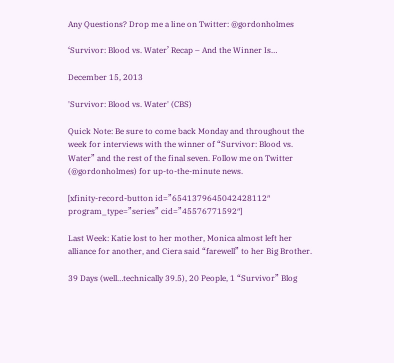Any Questions? Drop me a line on Twitter: @gordonholmes

‘Survivor: Blood vs. Water’ Recap – And the Winner Is…

December 15, 2013

'Survivor: Blood vs. Water' (CBS)

Quick Note: Be sure to come back Monday and throughout the week for interviews with the winner of “Survivor: Blood vs. Water” and the rest of the final seven. Follow me on Twitter (@gordonholmes) for up-to-the-minute news.

[xfinity-record-button id=”6541379645042428112″ program_type=”series” cid=”45576771592″]

Last Week: Katie lost to her mother, Monica almost left her alliance for another, and Ciera said “farewell” to her Big Brother.

39 Days (well…technically 39.5), 20 People, 1 “Survivor” Blog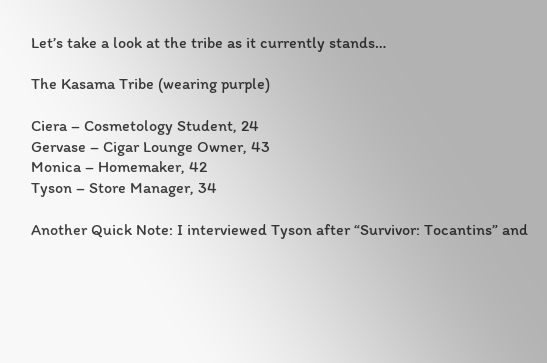Let’s take a look at the tribe as it currently stands…

The Kasama Tribe (wearing purple)

Ciera – Cosmetology Student, 24
Gervase – Cigar Lounge Owner, 43
Monica – Homemaker, 42
Tyson – Store Manager, 34

Another Quick Note: I interviewed Tyson after “Survivor: Tocantins” and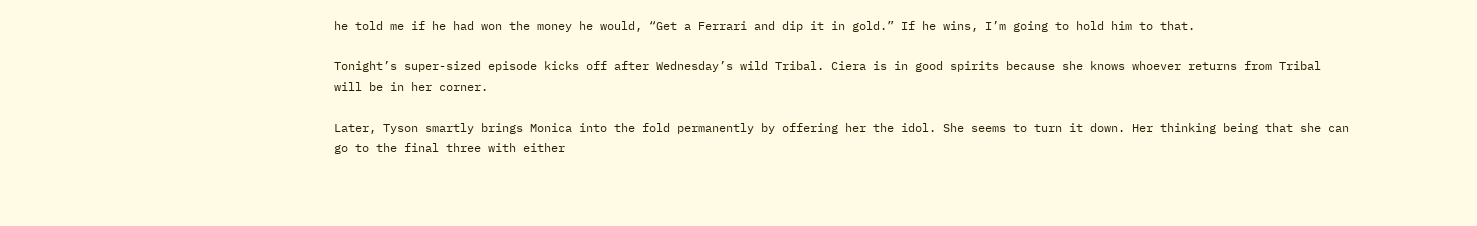he told me if he had won the money he would, “Get a Ferrari and dip it in gold.” If he wins, I’m going to hold him to that.

Tonight’s super-sized episode kicks off after Wednesday’s wild Tribal. Ciera is in good spirits because she knows whoever returns from Tribal will be in her corner.

Later, Tyson smartly brings Monica into the fold permanently by offering her the idol. She seems to turn it down. Her thinking being that she can go to the final three with either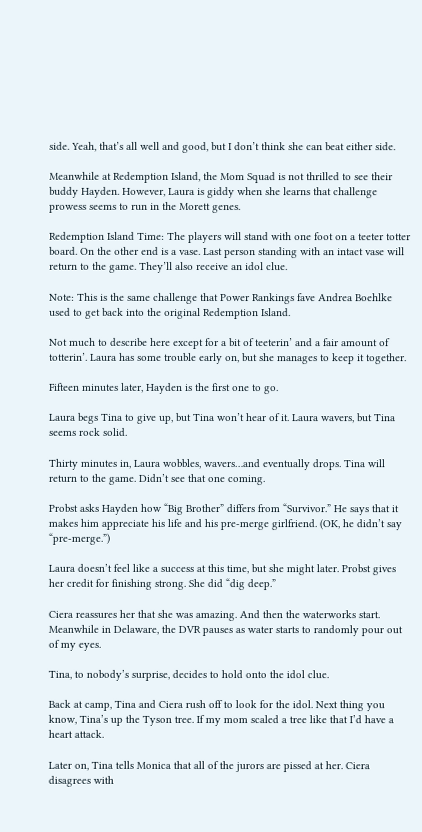side. Yeah, that’s all well and good, but I don’t think she can beat either side.

Meanwhile at Redemption Island, the Mom Squad is not thrilled to see their buddy Hayden. However, Laura is giddy when she learns that challenge prowess seems to run in the Morett genes.

Redemption Island Time: The players will stand with one foot on a teeter totter board. On the other end is a vase. Last person standing with an intact vase will return to the game. They’ll also receive an idol clue.

Note: This is the same challenge that Power Rankings fave Andrea Boehlke used to get back into the original Redemption Island.

Not much to describe here except for a bit of teeterin’ and a fair amount of totterin’. Laura has some trouble early on, but she manages to keep it together.

Fifteen minutes later, Hayden is the first one to go.

Laura begs Tina to give up, but Tina won’t hear of it. Laura wavers, but Tina seems rock solid.

Thirty minutes in, Laura wobbles, wavers…and eventually drops. Tina will return to the game. Didn’t see that one coming.

Probst asks Hayden how “Big Brother” differs from “Survivor.” He says that it makes him appreciate his life and his pre-merge girlfriend. (OK, he didn’t say “pre-merge.”)

Laura doesn’t feel like a success at this time, but she might later. Probst gives her credit for finishing strong. She did “dig deep.”

Ciera reassures her that she was amazing. And then the waterworks start. Meanwhile in Delaware, the DVR pauses as water starts to randomly pour out of my eyes.

Tina, to nobody’s surprise, decides to hold onto the idol clue.

Back at camp, Tina and Ciera rush off to look for the idol. Next thing you know, Tina’s up the Tyson tree. If my mom scaled a tree like that I’d have a heart attack.

Later on, Tina tells Monica that all of the jurors are pissed at her. Ciera disagrees with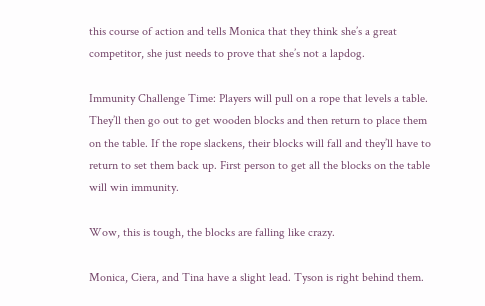this course of action and tells Monica that they think she’s a great competitor, she just needs to prove that she’s not a lapdog.

Immunity Challenge Time: Players will pull on a rope that levels a table. They’ll then go out to get wooden blocks and then return to place them on the table. If the rope slackens, their blocks will fall and they’ll have to return to set them back up. First person to get all the blocks on the table will win immunity.

Wow, this is tough, the blocks are falling like crazy.

Monica, Ciera, and Tina have a slight lead. Tyson is right behind them.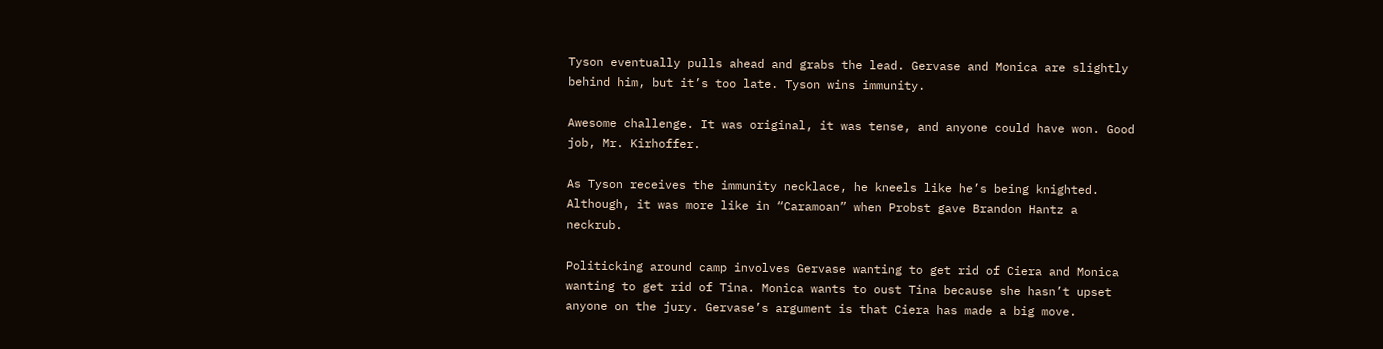Tyson eventually pulls ahead and grabs the lead. Gervase and Monica are slightly behind him, but it’s too late. Tyson wins immunity.

Awesome challenge. It was original, it was tense, and anyone could have won. Good job, Mr. Kirhoffer.

As Tyson receives the immunity necklace, he kneels like he’s being knighted. Although, it was more like in “Caramoan” when Probst gave Brandon Hantz a neckrub.

Politicking around camp involves Gervase wanting to get rid of Ciera and Monica wanting to get rid of Tina. Monica wants to oust Tina because she hasn’t upset anyone on the jury. Gervase’s argument is that Ciera has made a big move.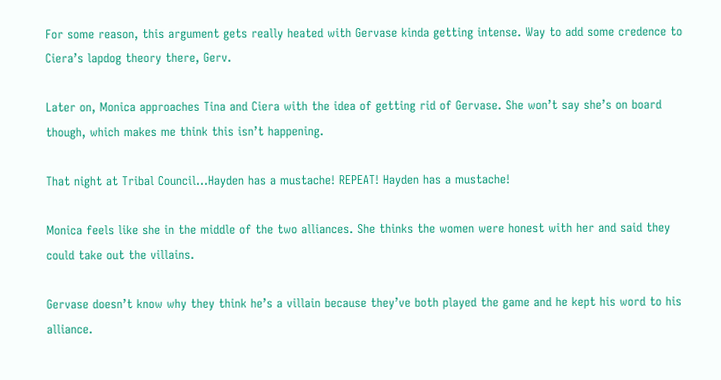For some reason, this argument gets really heated with Gervase kinda getting intense. Way to add some credence to Ciera’s lapdog theory there, Gerv.

Later on, Monica approaches Tina and Ciera with the idea of getting rid of Gervase. She won’t say she’s on board though, which makes me think this isn’t happening.

That night at Tribal Council…Hayden has a mustache! REPEAT! Hayden has a mustache!

Monica feels like she in the middle of the two alliances. She thinks the women were honest with her and said they could take out the villains.

Gervase doesn’t know why they think he’s a villain because they’ve both played the game and he kept his word to his alliance.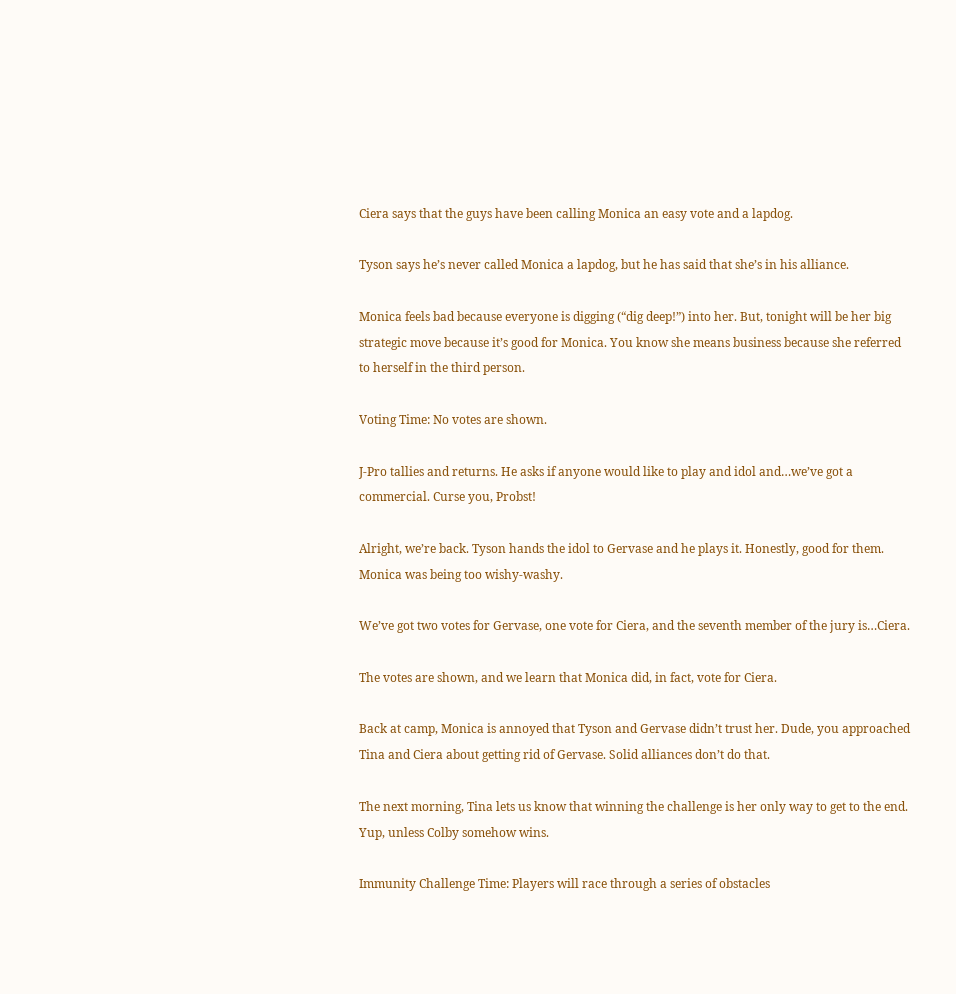Ciera says that the guys have been calling Monica an easy vote and a lapdog.

Tyson says he’s never called Monica a lapdog, but he has said that she’s in his alliance.

Monica feels bad because everyone is digging (“dig deep!”) into her. But, tonight will be her big strategic move because it’s good for Monica. You know she means business because she referred to herself in the third person.

Voting Time: No votes are shown.

J-Pro tallies and returns. He asks if anyone would like to play and idol and…we’ve got a commercial. Curse you, Probst!

Alright, we’re back. Tyson hands the idol to Gervase and he plays it. Honestly, good for them. Monica was being too wishy-washy.

We’ve got two votes for Gervase, one vote for Ciera, and the seventh member of the jury is…Ciera.

The votes are shown, and we learn that Monica did, in fact, vote for Ciera.

Back at camp, Monica is annoyed that Tyson and Gervase didn’t trust her. Dude, you approached Tina and Ciera about getting rid of Gervase. Solid alliances don’t do that.

The next morning, Tina lets us know that winning the challenge is her only way to get to the end. Yup, unless Colby somehow wins.

Immunity Challenge Time: Players will race through a series of obstacles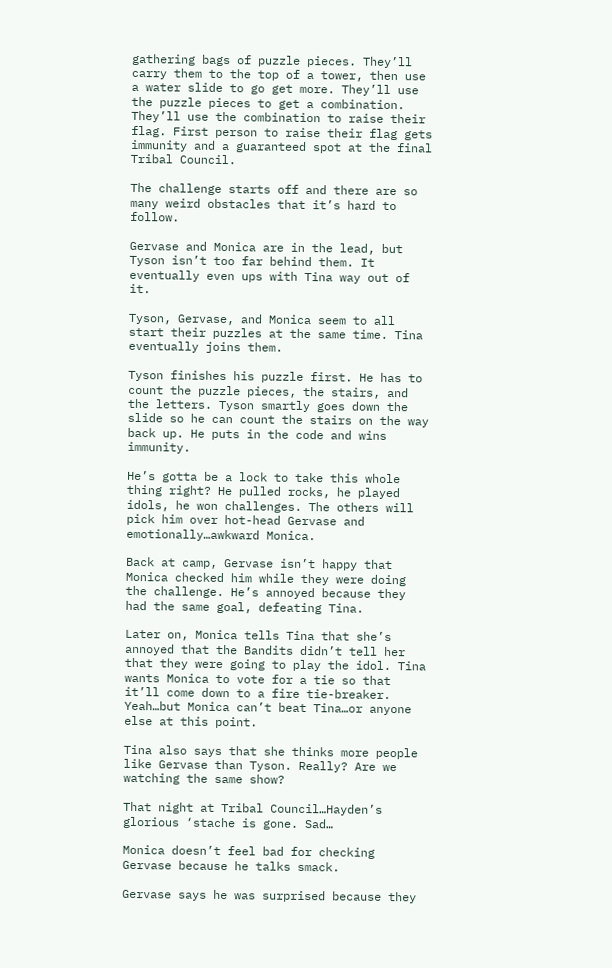gathering bags of puzzle pieces. They’ll carry them to the top of a tower, then use a water slide to go get more. They’ll use the puzzle pieces to get a combination. They’ll use the combination to raise their flag. First person to raise their flag gets immunity and a guaranteed spot at the final Tribal Council.

The challenge starts off and there are so many weird obstacles that it’s hard to follow.

Gervase and Monica are in the lead, but Tyson isn’t too far behind them. It eventually even ups with Tina way out of it.

Tyson, Gervase, and Monica seem to all start their puzzles at the same time. Tina eventually joins them.

Tyson finishes his puzzle first. He has to count the puzzle pieces, the stairs, and the letters. Tyson smartly goes down the slide so he can count the stairs on the way back up. He puts in the code and wins immunity.

He’s gotta be a lock to take this whole thing right? He pulled rocks, he played idols, he won challenges. The others will pick him over hot-head Gervase and emotionally…awkward Monica.

Back at camp, Gervase isn’t happy that Monica checked him while they were doing the challenge. He’s annoyed because they had the same goal, defeating Tina.

Later on, Monica tells Tina that she’s annoyed that the Bandits didn’t tell her that they were going to play the idol. Tina wants Monica to vote for a tie so that it’ll come down to a fire tie-breaker. Yeah…but Monica can’t beat Tina…or anyone else at this point.

Tina also says that she thinks more people like Gervase than Tyson. Really? Are we watching the same show?

That night at Tribal Council…Hayden’s glorious ‘stache is gone. Sad…

Monica doesn’t feel bad for checking Gervase because he talks smack.

Gervase says he was surprised because they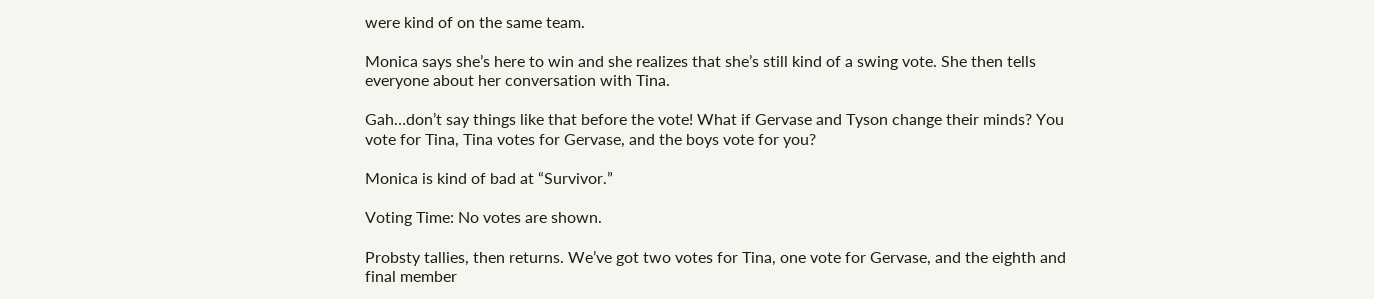were kind of on the same team.

Monica says she’s here to win and she realizes that she’s still kind of a swing vote. She then tells everyone about her conversation with Tina.

Gah…don’t say things like that before the vote! What if Gervase and Tyson change their minds? You vote for Tina, Tina votes for Gervase, and the boys vote for you?

Monica is kind of bad at “Survivor.”

Voting Time: No votes are shown.

Probsty tallies, then returns. We’ve got two votes for Tina, one vote for Gervase, and the eighth and final member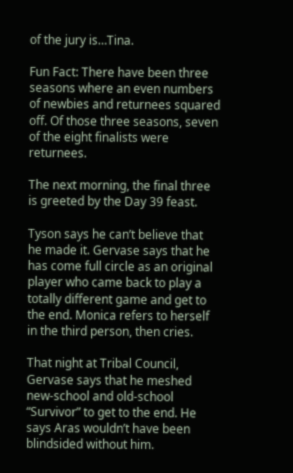of the jury is…Tina.

Fun Fact: There have been three seasons where an even numbers of newbies and returnees squared off. Of those three seasons, seven of the eight finalists were returnees.

The next morning, the final three is greeted by the Day 39 feast.

Tyson says he can’t believe that he made it. Gervase says that he has come full circle as an original player who came back to play a totally different game and get to the end. Monica refers to herself in the third person, then cries.

That night at Tribal Council, Gervase says that he meshed new-school and old-school “Survivor” to get to the end. He says Aras wouldn’t have been blindsided without him.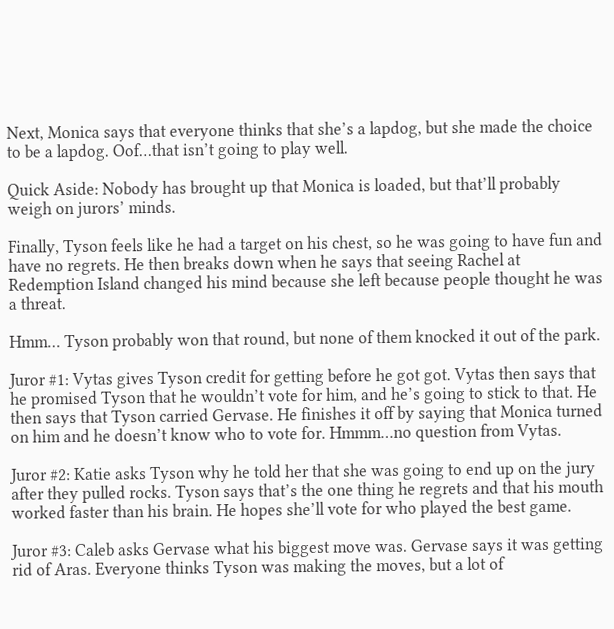Next, Monica says that everyone thinks that she’s a lapdog, but she made the choice to be a lapdog. Oof…that isn’t going to play well.

Quick Aside: Nobody has brought up that Monica is loaded, but that’ll probably weigh on jurors’ minds.

Finally, Tyson feels like he had a target on his chest, so he was going to have fun and have no regrets. He then breaks down when he says that seeing Rachel at Redemption Island changed his mind because she left because people thought he was a threat.

Hmm… Tyson probably won that round, but none of them knocked it out of the park.

Juror #1: Vytas gives Tyson credit for getting before he got got. Vytas then says that he promised Tyson that he wouldn’t vote for him, and he’s going to stick to that. He then says that Tyson carried Gervase. He finishes it off by saying that Monica turned on him and he doesn’t know who to vote for. Hmmm…no question from Vytas.

Juror #2: Katie asks Tyson why he told her that she was going to end up on the jury after they pulled rocks. Tyson says that’s the one thing he regrets and that his mouth worked faster than his brain. He hopes she’ll vote for who played the best game.

Juror #3: Caleb asks Gervase what his biggest move was. Gervase says it was getting rid of Aras. Everyone thinks Tyson was making the moves, but a lot of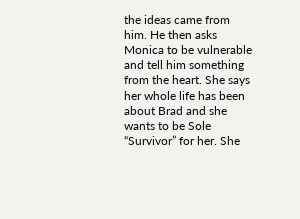the ideas came from him. He then asks Monica to be vulnerable and tell him something from the heart. She says her whole life has been about Brad and she wants to be Sole “Survivor” for her. She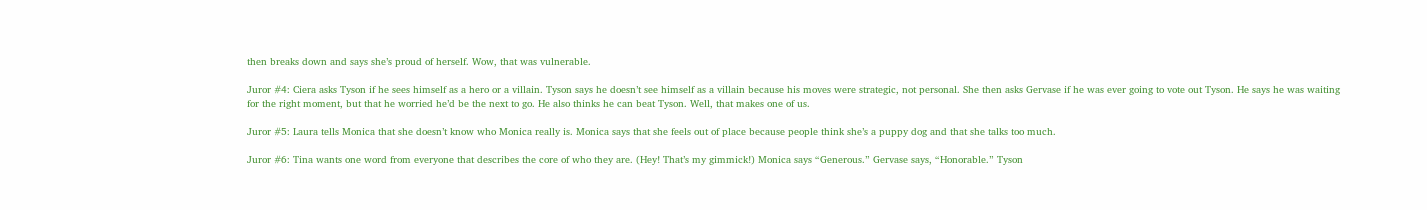then breaks down and says she’s proud of herself. Wow, that was vulnerable.

Juror #4: Ciera asks Tyson if he sees himself as a hero or a villain. Tyson says he doesn’t see himself as a villain because his moves were strategic, not personal. She then asks Gervase if he was ever going to vote out Tyson. He says he was waiting for the right moment, but that he worried he’d be the next to go. He also thinks he can beat Tyson. Well, that makes one of us.

Juror #5: Laura tells Monica that she doesn’t know who Monica really is. Monica says that she feels out of place because people think she’s a puppy dog and that she talks too much.

Juror #6: Tina wants one word from everyone that describes the core of who they are. (Hey! That’s my gimmick!) Monica says “Generous.” Gervase says, “Honorable.” Tyson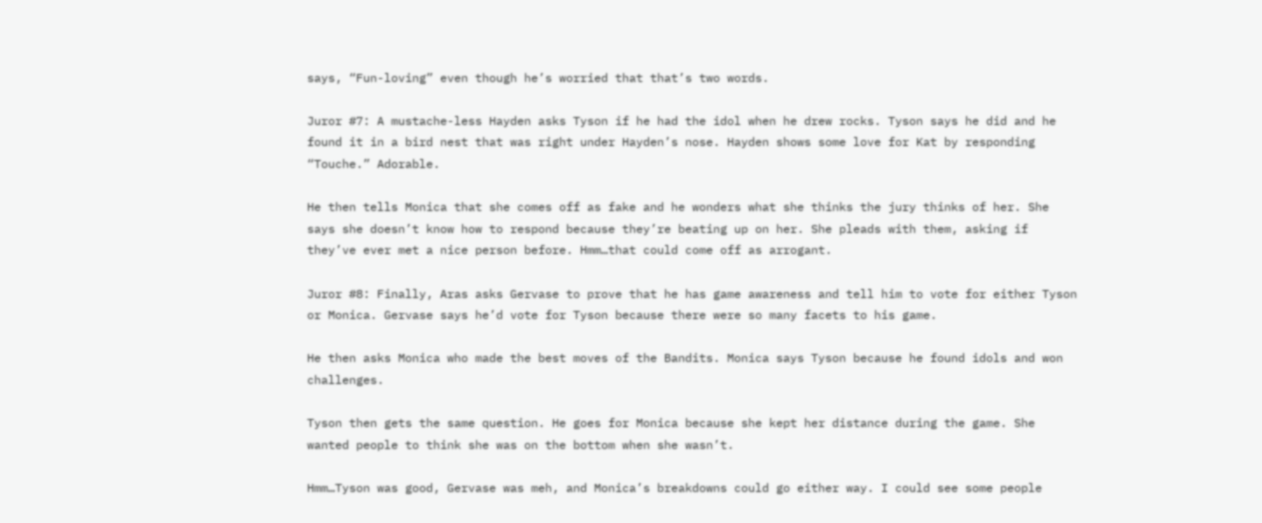says, “Fun-loving” even though he’s worried that that’s two words.

Juror #7: A mustache-less Hayden asks Tyson if he had the idol when he drew rocks. Tyson says he did and he found it in a bird nest that was right under Hayden’s nose. Hayden shows some love for Kat by responding “Touche.” Adorable.

He then tells Monica that she comes off as fake and he wonders what she thinks the jury thinks of her. She says she doesn’t know how to respond because they’re beating up on her. She pleads with them, asking if they’ve ever met a nice person before. Hmm…that could come off as arrogant.

Juror #8: Finally, Aras asks Gervase to prove that he has game awareness and tell him to vote for either Tyson or Monica. Gervase says he’d vote for Tyson because there were so many facets to his game.

He then asks Monica who made the best moves of the Bandits. Monica says Tyson because he found idols and won challenges.

Tyson then gets the same question. He goes for Monica because she kept her distance during the game. She wanted people to think she was on the bottom when she wasn’t.

Hmm…Tyson was good, Gervase was meh, and Monica’s breakdowns could go either way. I could see some people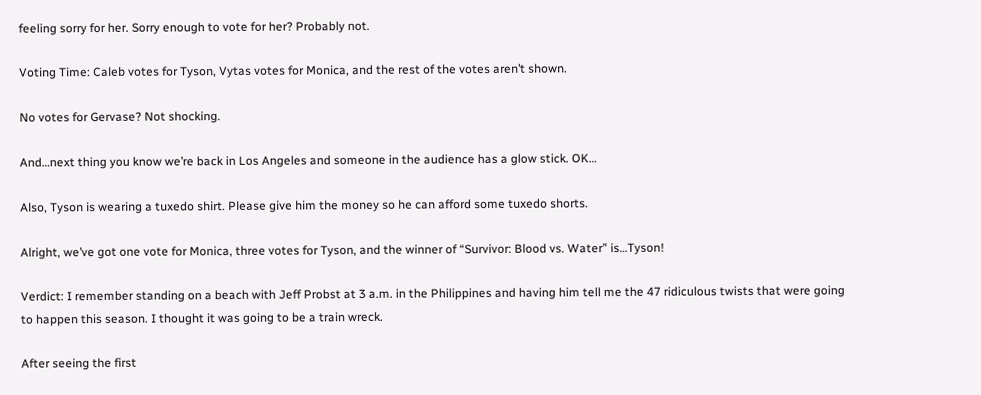feeling sorry for her. Sorry enough to vote for her? Probably not.

Voting Time: Caleb votes for Tyson, Vytas votes for Monica, and the rest of the votes aren’t shown.

No votes for Gervase? Not shocking.

And…next thing you know we’re back in Los Angeles and someone in the audience has a glow stick. OK…

Also, Tyson is wearing a tuxedo shirt. Please give him the money so he can afford some tuxedo shorts.

Alright, we’ve got one vote for Monica, three votes for Tyson, and the winner of “Survivor: Blood vs. Water” is…Tyson!

Verdict: I remember standing on a beach with Jeff Probst at 3 a.m. in the Philippines and having him tell me the 47 ridiculous twists that were going to happen this season. I thought it was going to be a train wreck.

After seeing the first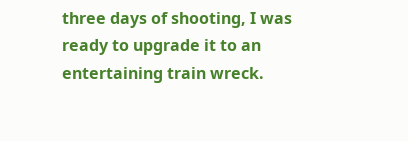three days of shooting, I was ready to upgrade it to an entertaining train wreck.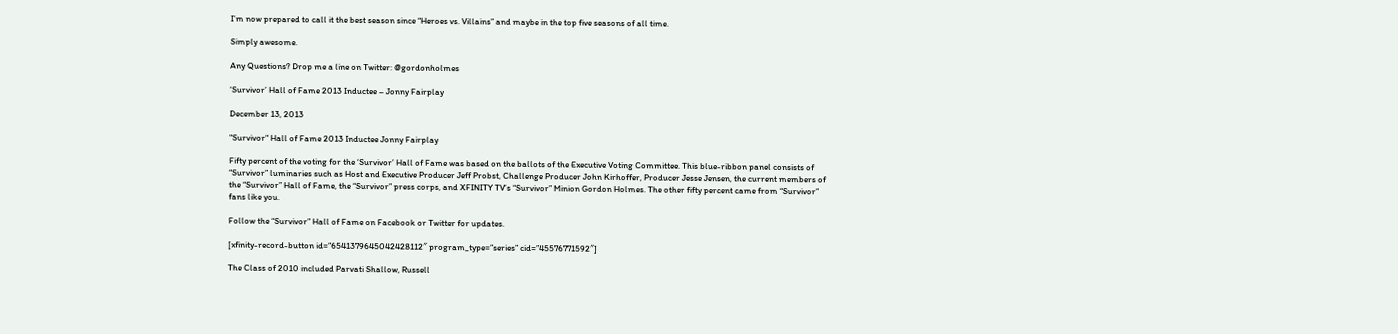I’m now prepared to call it the best season since “Heroes vs. Villains” and maybe in the top five seasons of all time.

Simply awesome.

Any Questions? Drop me a line on Twitter: @gordonholmes

‘Survivor’ Hall of Fame 2013 Inductee – Jonny Fairplay

December 13, 2013

"Survivor" Hall of Fame 2013 Inductee Jonny Fairplay

Fifty percent of the voting for the ‘Survivor’ Hall of Fame was based on the ballots of the Executive Voting Committee. This blue-ribbon panel consists of “Survivor” luminaries such as Host and Executive Producer Jeff Probst, Challenge Producer John Kirhoffer, Producer Jesse Jensen, the current members of the “Survivor” Hall of Fame, the “Survivor” press corps, and XFINITY TV’s “Survivor” Minion Gordon Holmes. The other fifty percent came from “Survivor” fans like you.

Follow the “Survivor” Hall of Fame on Facebook or Twitter for updates.

[xfinity-record-button id=”6541379645042428112″ program_type=”series” cid=”45576771592″]

The Class of 2010 included Parvati Shallow, Russell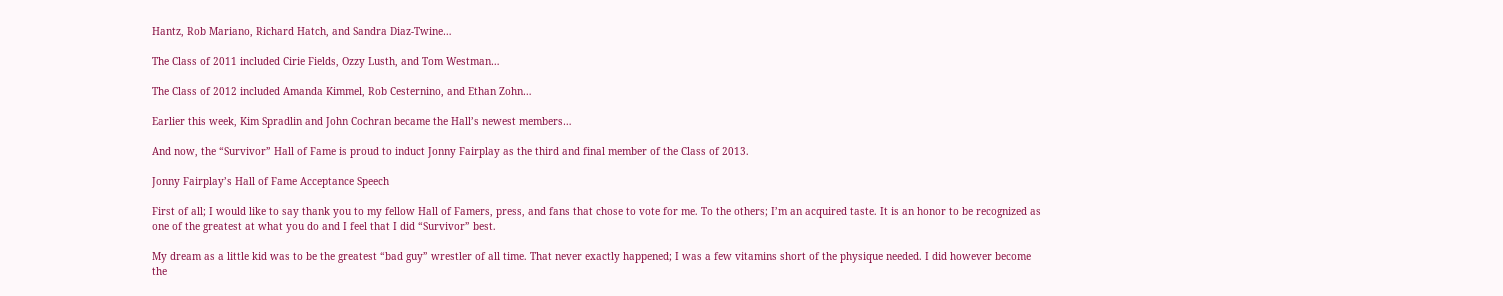Hantz, Rob Mariano, Richard Hatch, and Sandra Diaz-Twine…

The Class of 2011 included Cirie Fields, Ozzy Lusth, and Tom Westman…

The Class of 2012 included Amanda Kimmel, Rob Cesternino, and Ethan Zohn…

Earlier this week, Kim Spradlin and John Cochran became the Hall’s newest members…

And now, the “Survivor” Hall of Fame is proud to induct Jonny Fairplay as the third and final member of the Class of 2013.

Jonny Fairplay’s Hall of Fame Acceptance Speech

First of all; I would like to say thank you to my fellow Hall of Famers, press, and fans that chose to vote for me. To the others; I’m an acquired taste. It is an honor to be recognized as one of the greatest at what you do and I feel that I did “Survivor” best.

My dream as a little kid was to be the greatest “bad guy” wrestler of all time. That never exactly happened; I was a few vitamins short of the physique needed. I did however become the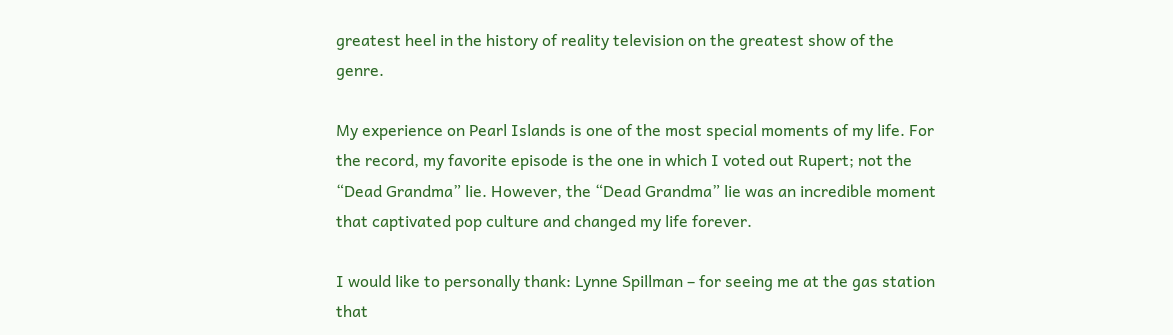greatest heel in the history of reality television on the greatest show of the genre.

My experience on Pearl Islands is one of the most special moments of my life. For the record, my favorite episode is the one in which I voted out Rupert; not the “Dead Grandma” lie. However, the “Dead Grandma” lie was an incredible moment that captivated pop culture and changed my life forever.

I would like to personally thank: Lynne Spillman – for seeing me at the gas station that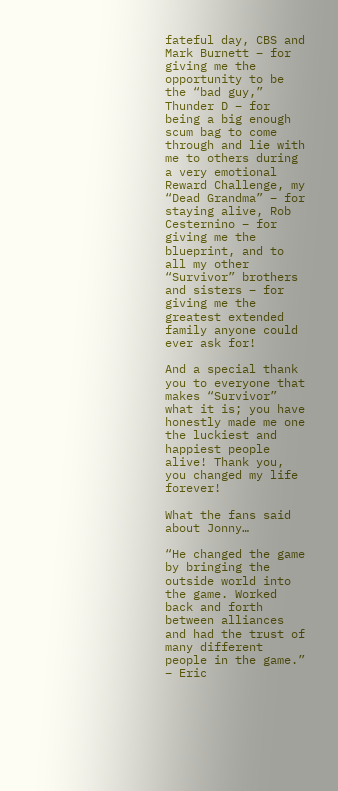fateful day, CBS and Mark Burnett – for giving me the opportunity to be the “bad guy,” Thunder D – for being a big enough scum bag to come through and lie with me to others during a very emotional Reward Challenge, my “Dead Grandma” – for staying alive, Rob Cesternino – for giving me the blueprint, and to all my other “Survivor” brothers and sisters – for giving me the greatest extended family anyone could ever ask for!

And a special thank you to everyone that makes “Survivor” what it is; you have honestly made me one the luckiest and happiest people alive! Thank you, you changed my life forever!

What the fans said about Jonny…

“He changed the game by bringing the outside world into the game. Worked back and forth between alliances and had the trust of many different people in the game.” – Eric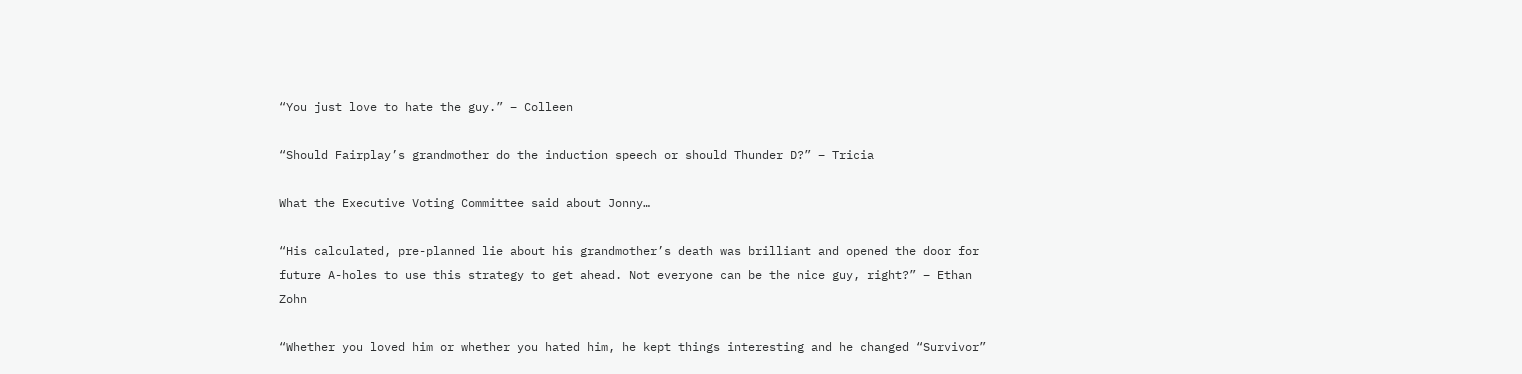“You just love to hate the guy.” – Colleen

“Should Fairplay’s grandmother do the induction speech or should Thunder D?” – Tricia

What the Executive Voting Committee said about Jonny…

“His calculated, pre-planned lie about his grandmother’s death was brilliant and opened the door for future A-holes to use this strategy to get ahead. Not everyone can be the nice guy, right?” – Ethan Zohn

“Whether you loved him or whether you hated him, he kept things interesting and he changed “Survivor”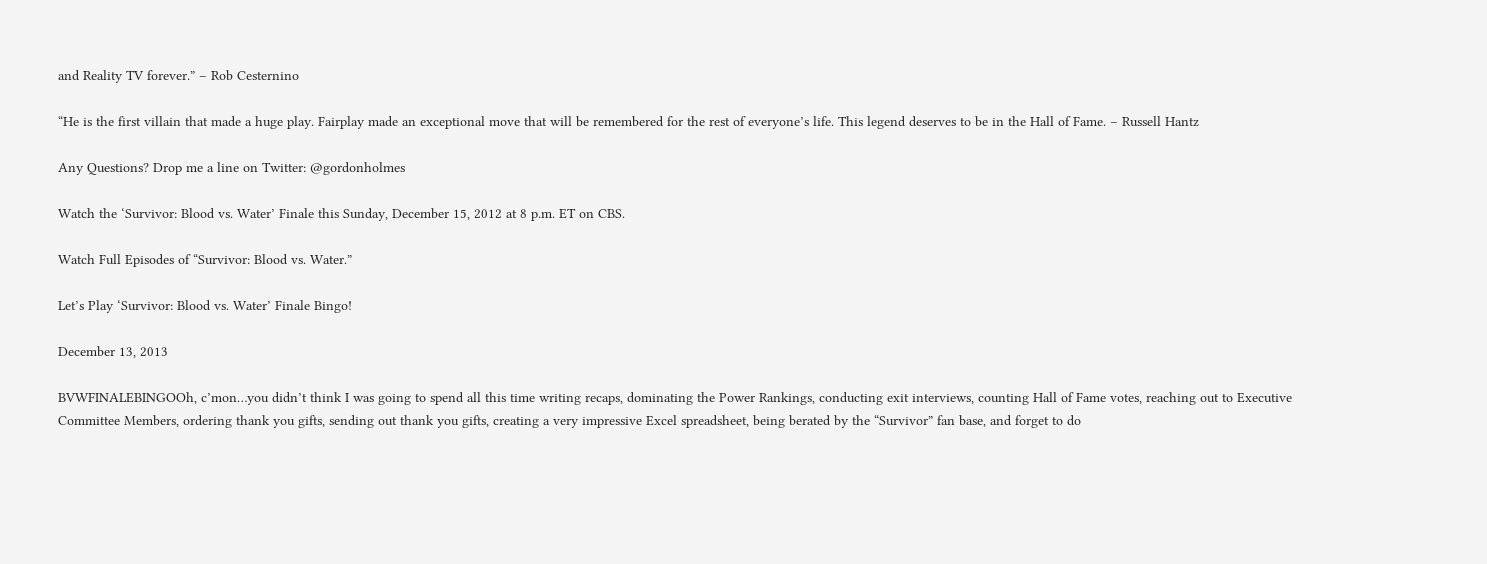and Reality TV forever.” – Rob Cesternino

“He is the first villain that made a huge play. Fairplay made an exceptional move that will be remembered for the rest of everyone’s life. This legend deserves to be in the Hall of Fame. – Russell Hantz

Any Questions? Drop me a line on Twitter: @gordonholmes

Watch the ‘Survivor: Blood vs. Water’ Finale this Sunday, December 15, 2012 at 8 p.m. ET on CBS.

Watch Full Episodes of “Survivor: Blood vs. Water.”

Let’s Play ‘Survivor: Blood vs. Water’ Finale Bingo!

December 13, 2013

BVWFINALEBINGOOh, c’mon…you didn’t think I was going to spend all this time writing recaps, dominating the Power Rankings, conducting exit interviews, counting Hall of Fame votes, reaching out to Executive Committee Members, ordering thank you gifts, sending out thank you gifts, creating a very impressive Excel spreadsheet, being berated by the “Survivor” fan base, and forget to do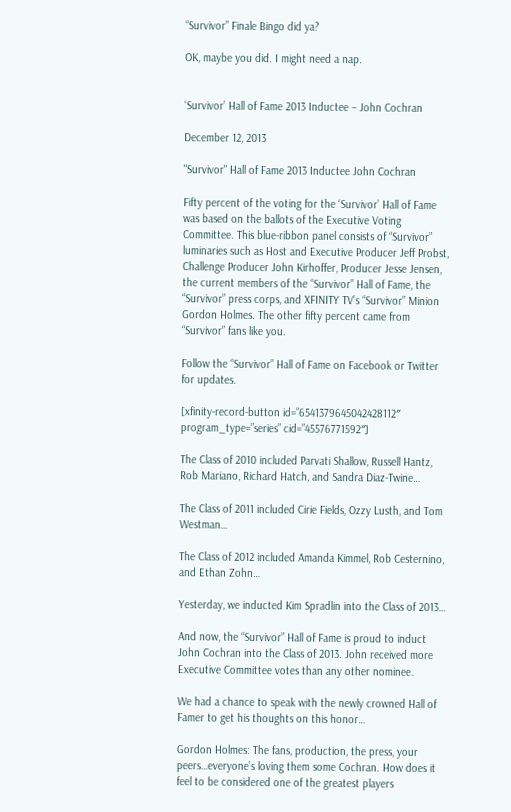“Survivor” Finale Bingo did ya?

OK, maybe you did. I might need a nap.


‘Survivor’ Hall of Fame 2013 Inductee – John Cochran

December 12, 2013

"Survivor" Hall of Fame 2013 Inductee John Cochran

Fifty percent of the voting for the ‘Survivor’ Hall of Fame was based on the ballots of the Executive Voting Committee. This blue-ribbon panel consists of “Survivor” luminaries such as Host and Executive Producer Jeff Probst, Challenge Producer John Kirhoffer, Producer Jesse Jensen, the current members of the “Survivor” Hall of Fame, the “Survivor” press corps, and XFINITY TV’s “Survivor” Minion Gordon Holmes. The other fifty percent came from “Survivor” fans like you.

Follow the “Survivor” Hall of Fame on Facebook or Twitter for updates.

[xfinity-record-button id=”6541379645042428112″ program_type=”series” cid=”45576771592″]

The Class of 2010 included Parvati Shallow, Russell Hantz, Rob Mariano, Richard Hatch, and Sandra Diaz-Twine…

The Class of 2011 included Cirie Fields, Ozzy Lusth, and Tom Westman…

The Class of 2012 included Amanda Kimmel, Rob Cesternino, and Ethan Zohn…

Yesterday, we inducted Kim Spradlin into the Class of 2013…

And now, the “Survivor” Hall of Fame is proud to induct John Cochran into the Class of 2013. John received more Executive Committee votes than any other nominee.

We had a chance to speak with the newly crowned Hall of Famer to get his thoughts on this honor…

Gordon Holmes: The fans, production, the press, your peers…everyone’s loving them some Cochran. How does it feel to be considered one of the greatest players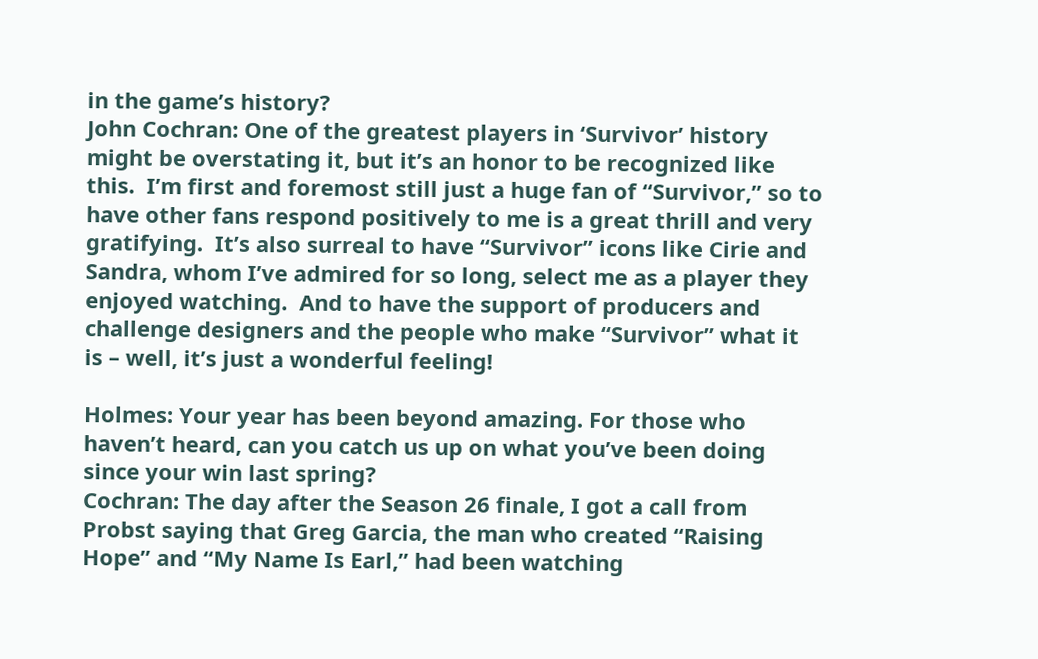in the game’s history?
John Cochran: One of the greatest players in ‘Survivor’ history might be overstating it, but it’s an honor to be recognized like this.  I’m first and foremost still just a huge fan of “Survivor,” so to have other fans respond positively to me is a great thrill and very gratifying.  It’s also surreal to have “Survivor” icons like Cirie and Sandra, whom I’ve admired for so long, select me as a player they enjoyed watching.  And to have the support of producers and challenge designers and the people who make “Survivor” what it is – well, it’s just a wonderful feeling!

Holmes: Your year has been beyond amazing. For those who haven’t heard, can you catch us up on what you’ve been doing since your win last spring?
Cochran: The day after the Season 26 finale, I got a call from Probst saying that Greg Garcia, the man who created “Raising Hope” and “My Name Is Earl,” had been watching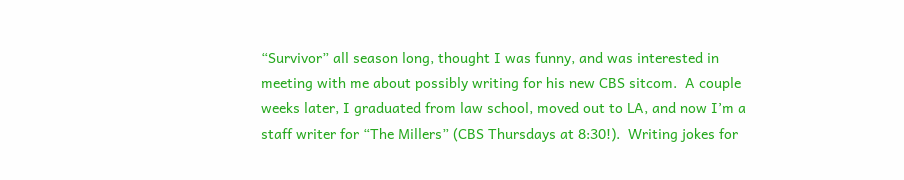“Survivor” all season long, thought I was funny, and was interested in meeting with me about possibly writing for his new CBS sitcom.  A couple weeks later, I graduated from law school, moved out to LA, and now I’m a staff writer for “The Millers” (CBS Thursdays at 8:30!).  Writing jokes for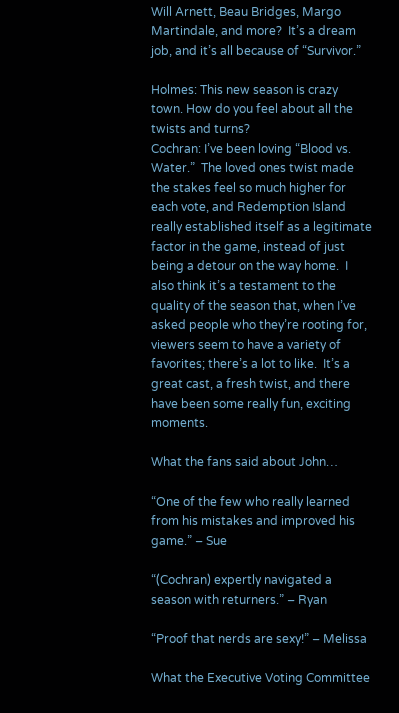Will Arnett, Beau Bridges, Margo Martindale, and more?  It’s a dream job, and it’s all because of “Survivor.”

Holmes: This new season is crazy town. How do you feel about all the twists and turns?
Cochran: I’ve been loving “Blood vs. Water.”  The loved ones twist made the stakes feel so much higher for each vote, and Redemption Island really established itself as a legitimate factor in the game, instead of just being a detour on the way home.  I also think it’s a testament to the quality of the season that, when I’ve asked people who they’re rooting for, viewers seem to have a variety of favorites; there’s a lot to like.  It’s a great cast, a fresh twist, and there have been some really fun, exciting moments.

What the fans said about John…

“One of the few who really learned from his mistakes and improved his game.” – Sue

“(Cochran) expertly navigated a season with returners.” – Ryan

“Proof that nerds are sexy!” – Melissa

What the Executive Voting Committee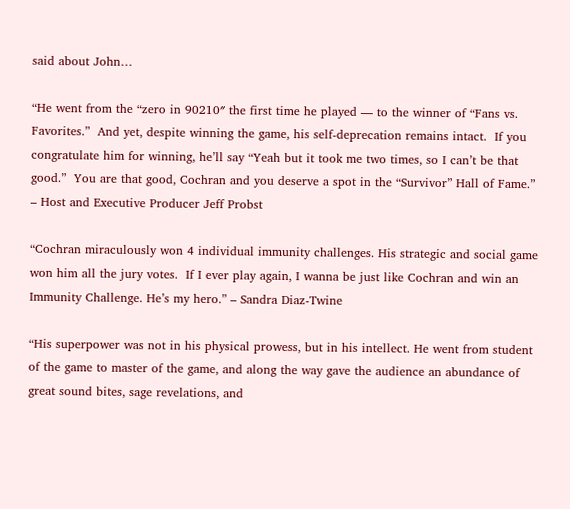said about John…

“He went from the “zero in 90210″ the first time he played — to the winner of “Fans vs. Favorites.”  And yet, despite winning the game, his self-deprecation remains intact.  If you congratulate him for winning, he’ll say “Yeah but it took me two times, so I can’t be that good.”  You are that good, Cochran and you deserve a spot in the “Survivor” Hall of Fame.” – Host and Executive Producer Jeff Probst

“Cochran miraculously won 4 individual immunity challenges. His strategic and social game won him all the jury votes.  If I ever play again, I wanna be just like Cochran and win an Immunity Challenge. He’s my hero.” – Sandra Diaz-Twine

“His superpower was not in his physical prowess, but in his intellect. He went from student of the game to master of the game, and along the way gave the audience an abundance of great sound bites, sage revelations, and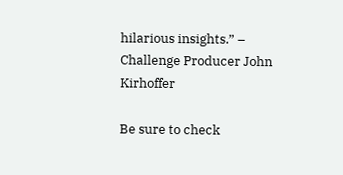hilarious insights.” – Challenge Producer John Kirhoffer

Be sure to check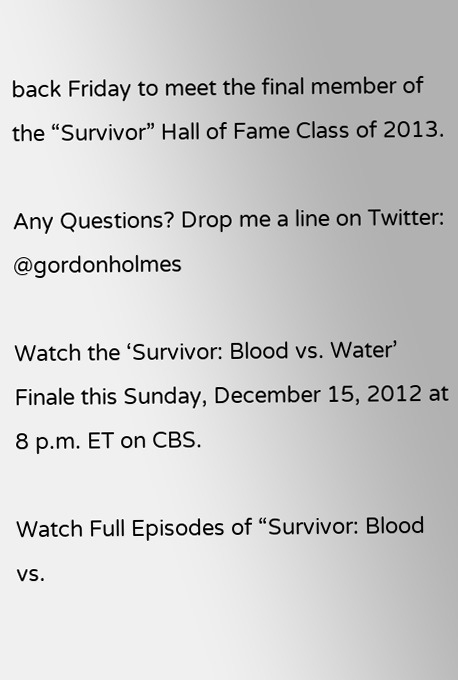back Friday to meet the final member of the “Survivor” Hall of Fame Class of 2013.

Any Questions? Drop me a line on Twitter: @gordonholmes

Watch the ‘Survivor: Blood vs. Water’ Finale this Sunday, December 15, 2012 at 8 p.m. ET on CBS.

Watch Full Episodes of “Survivor: Blood vs.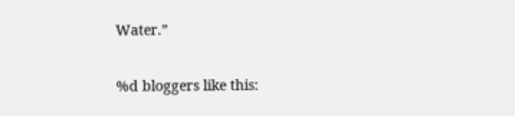Water.”

%d bloggers like this: